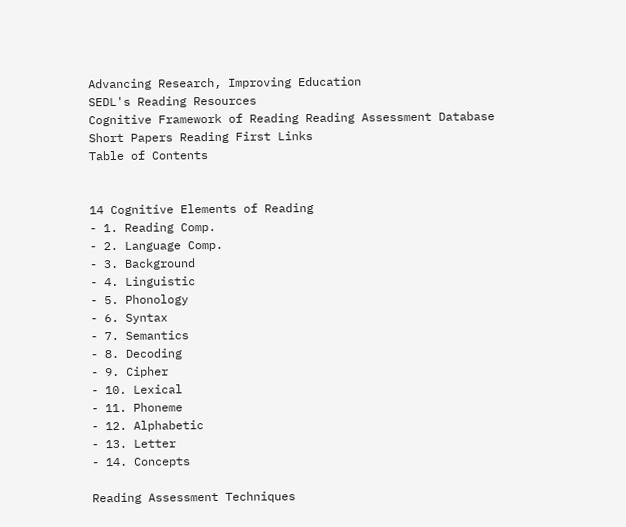Advancing Research, Improving Education
SEDL's Reading Resources
Cognitive Framework of Reading Reading Assessment Database Short Papers Reading First Links
Table of Contents


14 Cognitive Elements of Reading
- 1. Reading Comp.
- 2. Language Comp.
- 3. Background
- 4. Linguistic
- 5. Phonology
- 6. Syntax
- 7. Semantics
- 8. Decoding
- 9. Cipher
- 10. Lexical
- 11. Phoneme
- 12. Alphabetic
- 13. Letter
- 14. Concepts

Reading Assessment Techniques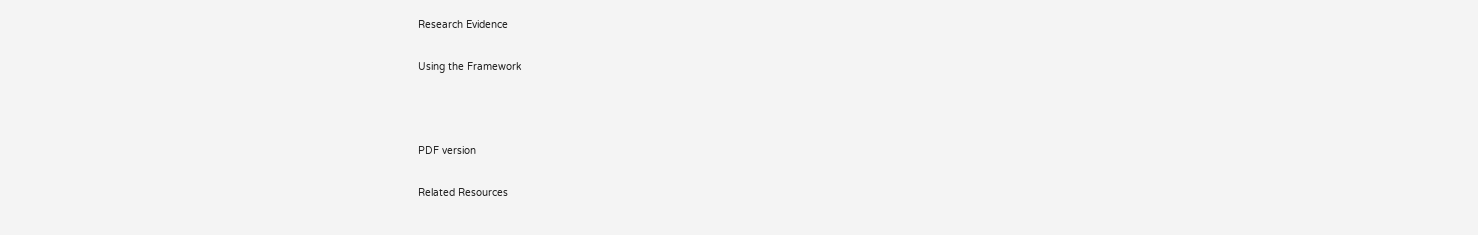Research Evidence

Using the Framework



PDF version

Related Resources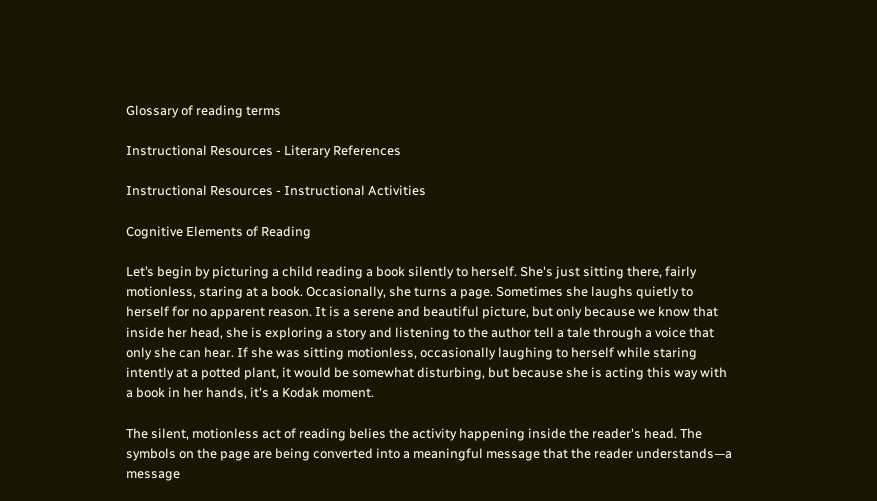Glossary of reading terms

Instructional Resources - Literary References

Instructional Resources - Instructional Activities

Cognitive Elements of Reading

Let’s begin by picturing a child reading a book silently to herself. She's just sitting there, fairly motionless, staring at a book. Occasionally, she turns a page. Sometimes she laughs quietly to herself for no apparent reason. It is a serene and beautiful picture, but only because we know that inside her head, she is exploring a story and listening to the author tell a tale through a voice that only she can hear. If she was sitting motionless, occasionally laughing to herself while staring intently at a potted plant, it would be somewhat disturbing, but because she is acting this way with a book in her hands, it's a Kodak moment.

The silent, motionless act of reading belies the activity happening inside the reader's head. The symbols on the page are being converted into a meaningful message that the reader understands—a message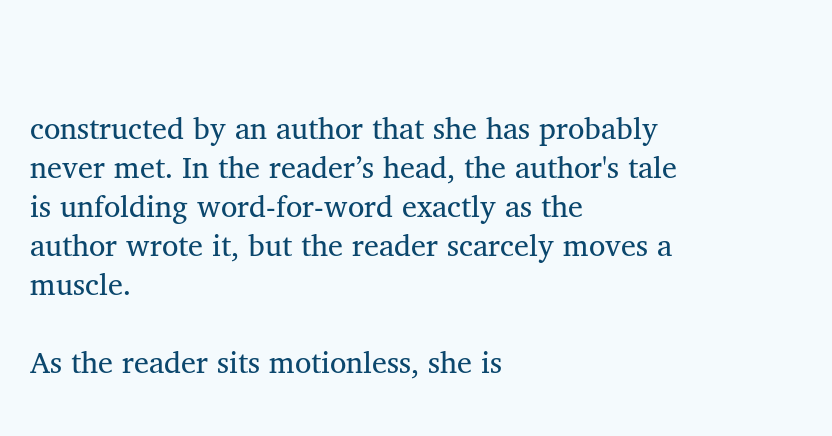constructed by an author that she has probably never met. In the reader’s head, the author's tale is unfolding word-for-word exactly as the author wrote it, but the reader scarcely moves a muscle.

As the reader sits motionless, she is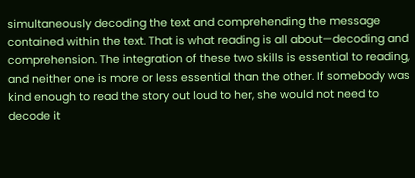simultaneously decoding the text and comprehending the message contained within the text. That is what reading is all about—decoding and comprehension. The integration of these two skills is essential to reading, and neither one is more or less essential than the other. If somebody was kind enough to read the story out loud to her, she would not need to decode it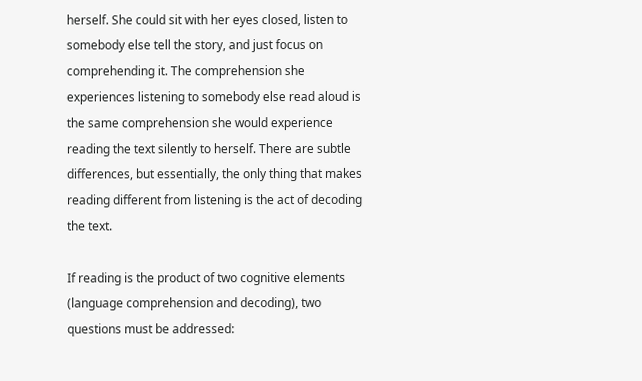herself. She could sit with her eyes closed, listen to somebody else tell the story, and just focus on comprehending it. The comprehension she experiences listening to somebody else read aloud is the same comprehension she would experience reading the text silently to herself. There are subtle differences, but essentially, the only thing that makes reading different from listening is the act of decoding the text.

If reading is the product of two cognitive elements (language comprehension and decoding), two questions must be addressed: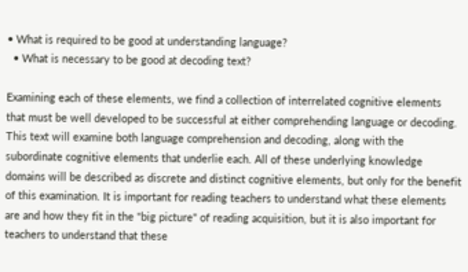• What is required to be good at understanding language?
  • What is necessary to be good at decoding text?

Examining each of these elements, we find a collection of interrelated cognitive elements that must be well developed to be successful at either comprehending language or decoding. This text will examine both language comprehension and decoding, along with the subordinate cognitive elements that underlie each. All of these underlying knowledge domains will be described as discrete and distinct cognitive elements, but only for the benefit of this examination. It is important for reading teachers to understand what these elements are and how they fit in the "big picture" of reading acquisition, but it is also important for teachers to understand that these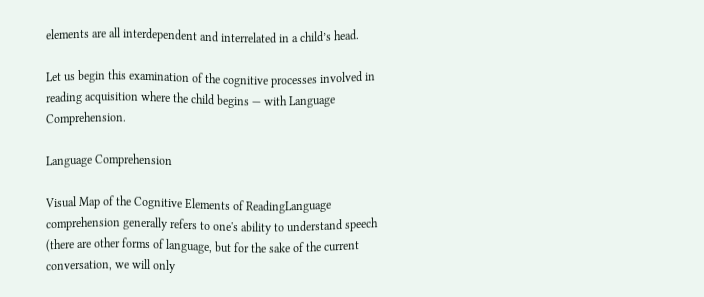elements are all interdependent and interrelated in a child’s head.

Let us begin this examination of the cognitive processes involved in reading acquisition where the child begins — with Language Comprehension.

Language Comprehension

Visual Map of the Cognitive Elements of ReadingLanguage comprehension generally refers to one's ability to understand speech (there are other forms of language, but for the sake of the current conversation, we will only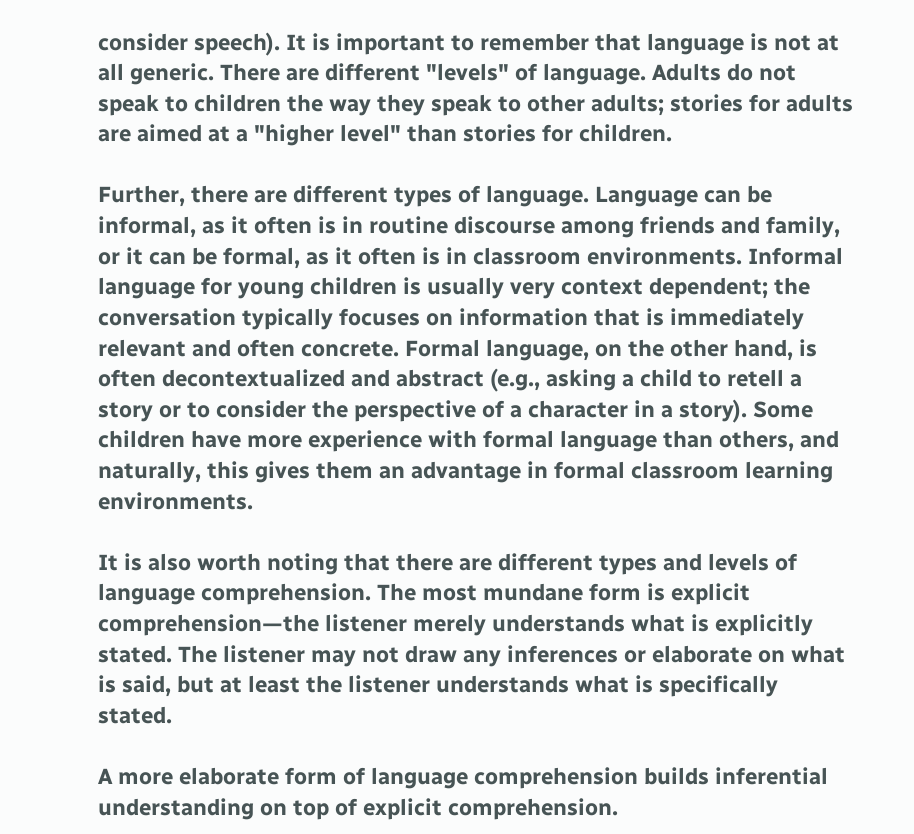consider speech). It is important to remember that language is not at all generic. There are different "levels" of language. Adults do not speak to children the way they speak to other adults; stories for adults are aimed at a "higher level" than stories for children.

Further, there are different types of language. Language can be informal, as it often is in routine discourse among friends and family, or it can be formal, as it often is in classroom environments. Informal language for young children is usually very context dependent; the conversation typically focuses on information that is immediately relevant and often concrete. Formal language, on the other hand, is often decontextualized and abstract (e.g., asking a child to retell a story or to consider the perspective of a character in a story). Some children have more experience with formal language than others, and naturally, this gives them an advantage in formal classroom learning environments.

It is also worth noting that there are different types and levels of language comprehension. The most mundane form is explicit comprehension—the listener merely understands what is explicitly stated. The listener may not draw any inferences or elaborate on what is said, but at least the listener understands what is specifically stated.

A more elaborate form of language comprehension builds inferential understanding on top of explicit comprehension.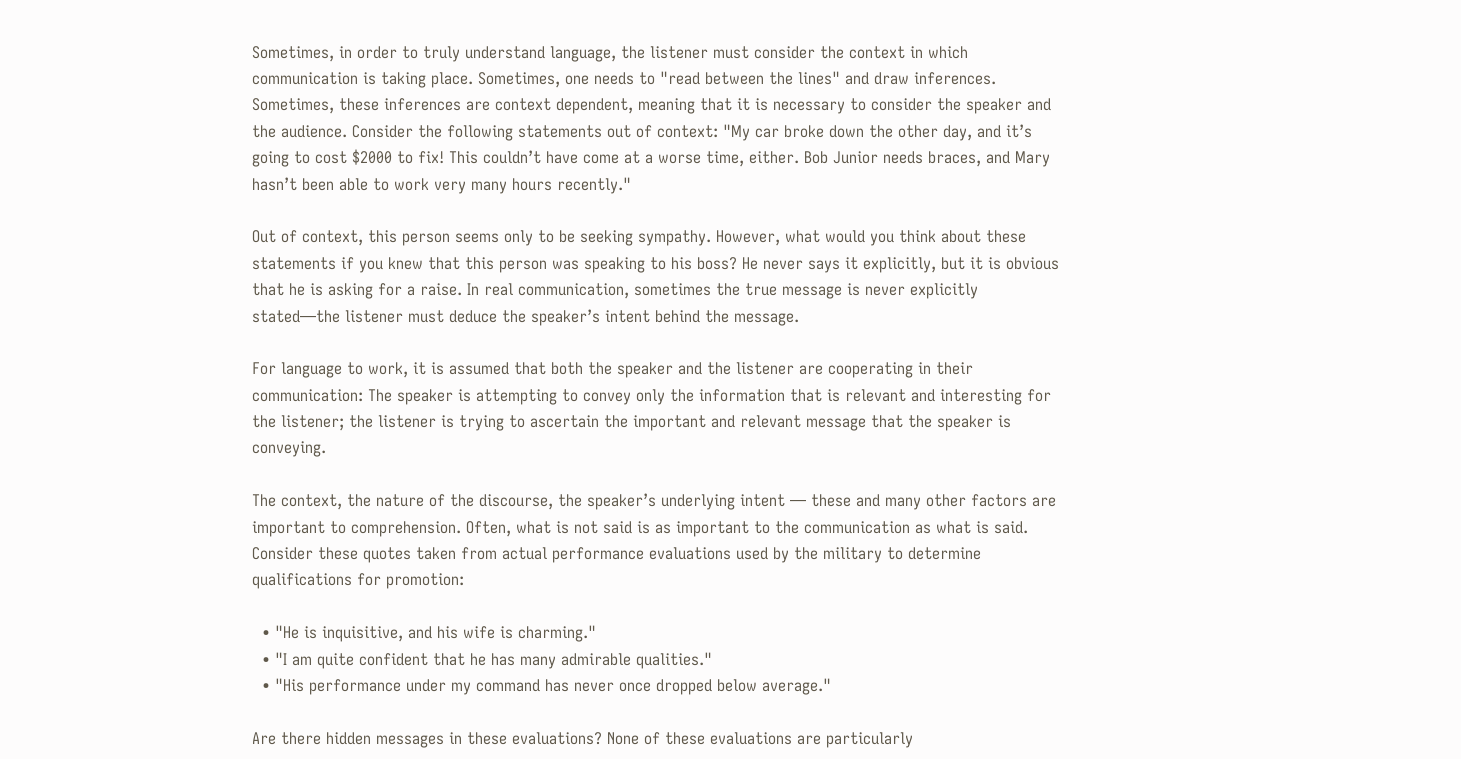Sometimes, in order to truly understand language, the listener must consider the context in which communication is taking place. Sometimes, one needs to "read between the lines" and draw inferences. Sometimes, these inferences are context dependent, meaning that it is necessary to consider the speaker and the audience. Consider the following statements out of context: "My car broke down the other day, and it’s going to cost $2000 to fix! This couldn’t have come at a worse time, either. Bob Junior needs braces, and Mary hasn’t been able to work very many hours recently."

Out of context, this person seems only to be seeking sympathy. However, what would you think about these statements if you knew that this person was speaking to his boss? He never says it explicitly, but it is obvious that he is asking for a raise. In real communication, sometimes the true message is never explicitly stated—the listener must deduce the speaker’s intent behind the message.

For language to work, it is assumed that both the speaker and the listener are cooperating in their communication: The speaker is attempting to convey only the information that is relevant and interesting for the listener; the listener is trying to ascertain the important and relevant message that the speaker is conveying.

The context, the nature of the discourse, the speaker’s underlying intent — these and many other factors are important to comprehension. Often, what is not said is as important to the communication as what is said. Consider these quotes taken from actual performance evaluations used by the military to determine qualifications for promotion:

  • "He is inquisitive, and his wife is charming."
  • "I am quite confident that he has many admirable qualities."
  • "His performance under my command has never once dropped below average."

Are there hidden messages in these evaluations? None of these evaluations are particularly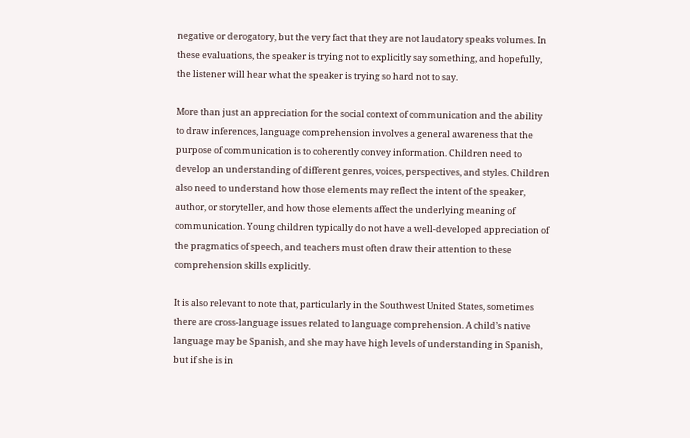negative or derogatory, but the very fact that they are not laudatory speaks volumes. In these evaluations, the speaker is trying not to explicitly say something, and hopefully, the listener will hear what the speaker is trying so hard not to say.

More than just an appreciation for the social context of communication and the ability to draw inferences, language comprehension involves a general awareness that the purpose of communication is to coherently convey information. Children need to develop an understanding of different genres, voices, perspectives, and styles. Children also need to understand how those elements may reflect the intent of the speaker, author, or storyteller, and how those elements affect the underlying meaning of communication. Young children typically do not have a well-developed appreciation of the pragmatics of speech, and teachers must often draw their attention to these comprehension skills explicitly.

It is also relevant to note that, particularly in the Southwest United States, sometimes there are cross-language issues related to language comprehension. A child’s native language may be Spanish, and she may have high levels of understanding in Spanish, but if she is in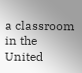a classroom in the United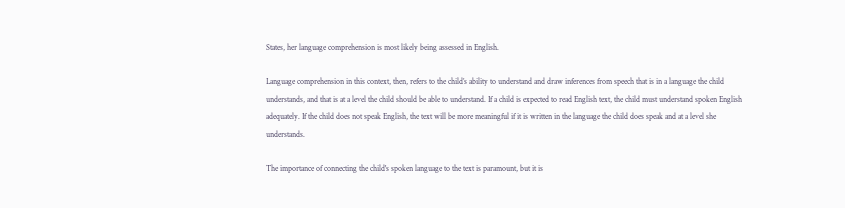States, her language comprehension is most likely being assessed in English.

Language comprehension in this context, then, refers to the child’s ability to understand and draw inferences from speech that is in a language the child understands, and that is at a level the child should be able to understand. If a child is expected to read English text, the child must understand spoken English adequately. If the child does not speak English, the text will be more meaningful if it is written in the language the child does speak and at a level she understands.

The importance of connecting the child's spoken language to the text is paramount, but it is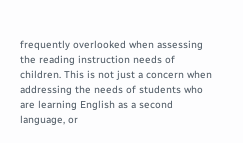frequently overlooked when assessing the reading instruction needs of children. This is not just a concern when addressing the needs of students who are learning English as a second language, or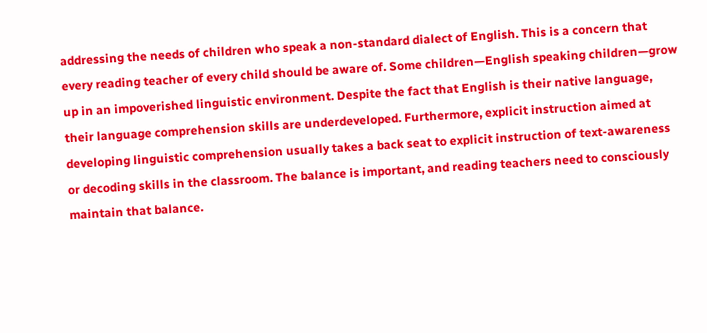addressing the needs of children who speak a non-standard dialect of English. This is a concern that every reading teacher of every child should be aware of. Some children—English speaking children—grow up in an impoverished linguistic environment. Despite the fact that English is their native language, their language comprehension skills are underdeveloped. Furthermore, explicit instruction aimed at developing linguistic comprehension usually takes a back seat to explicit instruction of text-awareness or decoding skills in the classroom. The balance is important, and reading teachers need to consciously maintain that balance.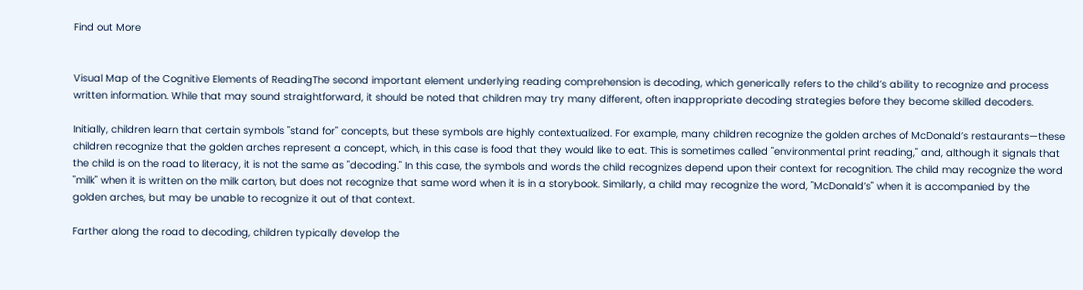Find out More


Visual Map of the Cognitive Elements of ReadingThe second important element underlying reading comprehension is decoding, which generically refers to the child’s ability to recognize and process written information. While that may sound straightforward, it should be noted that children may try many different, often inappropriate decoding strategies before they become skilled decoders.

Initially, children learn that certain symbols "stand for" concepts, but these symbols are highly contextualized. For example, many children recognize the golden arches of McDonald’s restaurants—these children recognize that the golden arches represent a concept, which, in this case is food that they would like to eat. This is sometimes called "environmental print reading," and, although it signals that the child is on the road to literacy, it is not the same as "decoding." In this case, the symbols and words the child recognizes depend upon their context for recognition. The child may recognize the word "milk" when it is written on the milk carton, but does not recognize that same word when it is in a storybook. Similarly, a child may recognize the word, "McDonald’s" when it is accompanied by the golden arches, but may be unable to recognize it out of that context.

Farther along the road to decoding, children typically develop the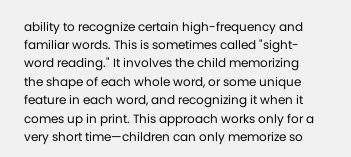ability to recognize certain high-frequency and familiar words. This is sometimes called "sight-word reading." It involves the child memorizing the shape of each whole word, or some unique feature in each word, and recognizing it when it comes up in print. This approach works only for a very short time—children can only memorize so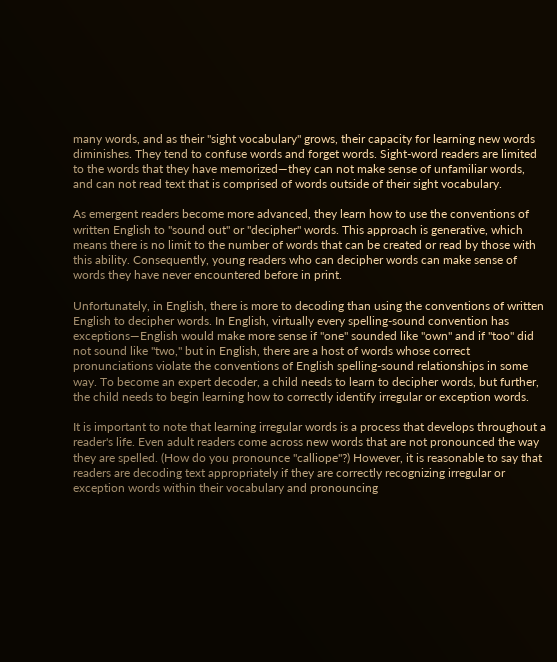many words, and as their "sight vocabulary" grows, their capacity for learning new words diminishes. They tend to confuse words and forget words. Sight-word readers are limited to the words that they have memorized—they can not make sense of unfamiliar words, and can not read text that is comprised of words outside of their sight vocabulary.

As emergent readers become more advanced, they learn how to use the conventions of written English to "sound out" or "decipher" words. This approach is generative, which means there is no limit to the number of words that can be created or read by those with this ability. Consequently, young readers who can decipher words can make sense of words they have never encountered before in print.

Unfortunately, in English, there is more to decoding than using the conventions of written English to decipher words. In English, virtually every spelling-sound convention has exceptions—English would make more sense if "one" sounded like "own" and if "too" did not sound like "two," but in English, there are a host of words whose correct pronunciations violate the conventions of English spelling-sound relationships in some way. To become an expert decoder, a child needs to learn to decipher words, but further, the child needs to begin learning how to correctly identify irregular or exception words.

It is important to note that learning irregular words is a process that develops throughout a reader's life. Even adult readers come across new words that are not pronounced the way they are spelled. (How do you pronounce "calliope"?) However, it is reasonable to say that readers are decoding text appropriately if they are correctly recognizing irregular or exception words within their vocabulary and pronouncing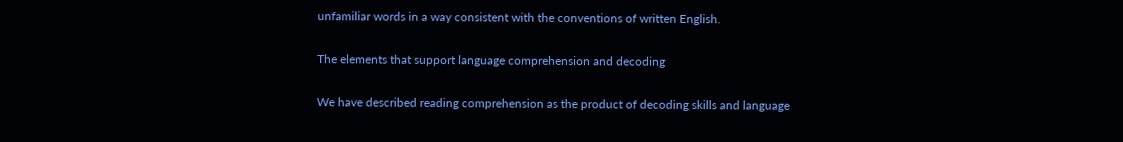unfamiliar words in a way consistent with the conventions of written English.

The elements that support language comprehension and decoding

We have described reading comprehension as the product of decoding skills and language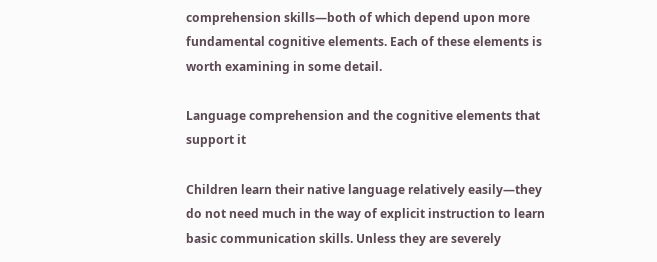comprehension skills—both of which depend upon more fundamental cognitive elements. Each of these elements is worth examining in some detail.

Language comprehension and the cognitive elements that support it

Children learn their native language relatively easily—they do not need much in the way of explicit instruction to learn basic communication skills. Unless they are severely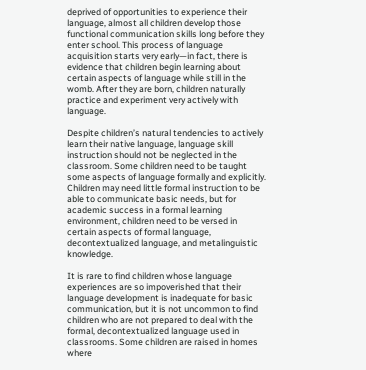deprived of opportunities to experience their language, almost all children develop those functional communication skills long before they enter school. This process of language acquisition starts very early—in fact, there is evidence that children begin learning about certain aspects of language while still in the womb. After they are born, children naturally practice and experiment very actively with language.

Despite children’s natural tendencies to actively learn their native language, language skill instruction should not be neglected in the classroom. Some children need to be taught some aspects of language formally and explicitly. Children may need little formal instruction to be able to communicate basic needs, but for academic success in a formal learning environment, children need to be versed in certain aspects of formal language, decontextualized language, and metalinguistic knowledge.

It is rare to find children whose language experiences are so impoverished that their language development is inadequate for basic communication, but it is not uncommon to find children who are not prepared to deal with the formal, decontextualized language used in classrooms. Some children are raised in homes where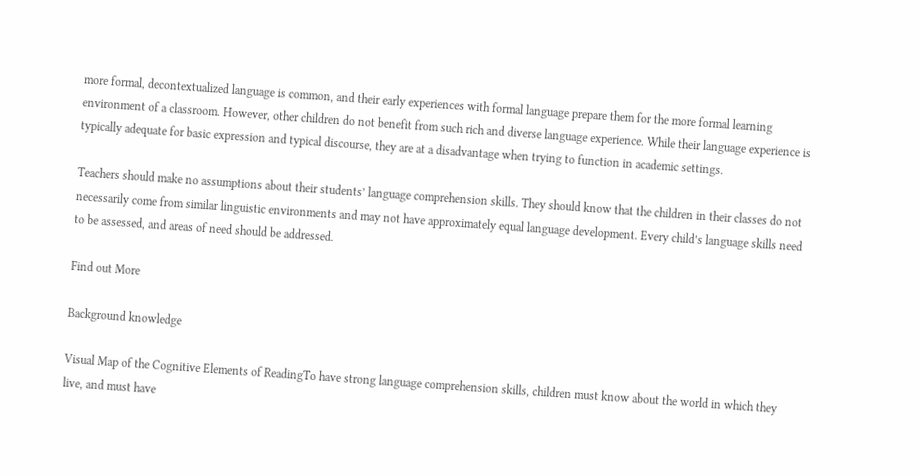more formal, decontextualized language is common, and their early experiences with formal language prepare them for the more formal learning environment of a classroom. However, other children do not benefit from such rich and diverse language experience. While their language experience is typically adequate for basic expression and typical discourse, they are at a disadvantage when trying to function in academic settings.

Teachers should make no assumptions about their students’ language comprehension skills. They should know that the children in their classes do not necessarily come from similar linguistic environments and may not have approximately equal language development. Every child’s language skills need to be assessed, and areas of need should be addressed.

Find out More

Background knowledge

Visual Map of the Cognitive Elements of ReadingTo have strong language comprehension skills, children must know about the world in which they live, and must have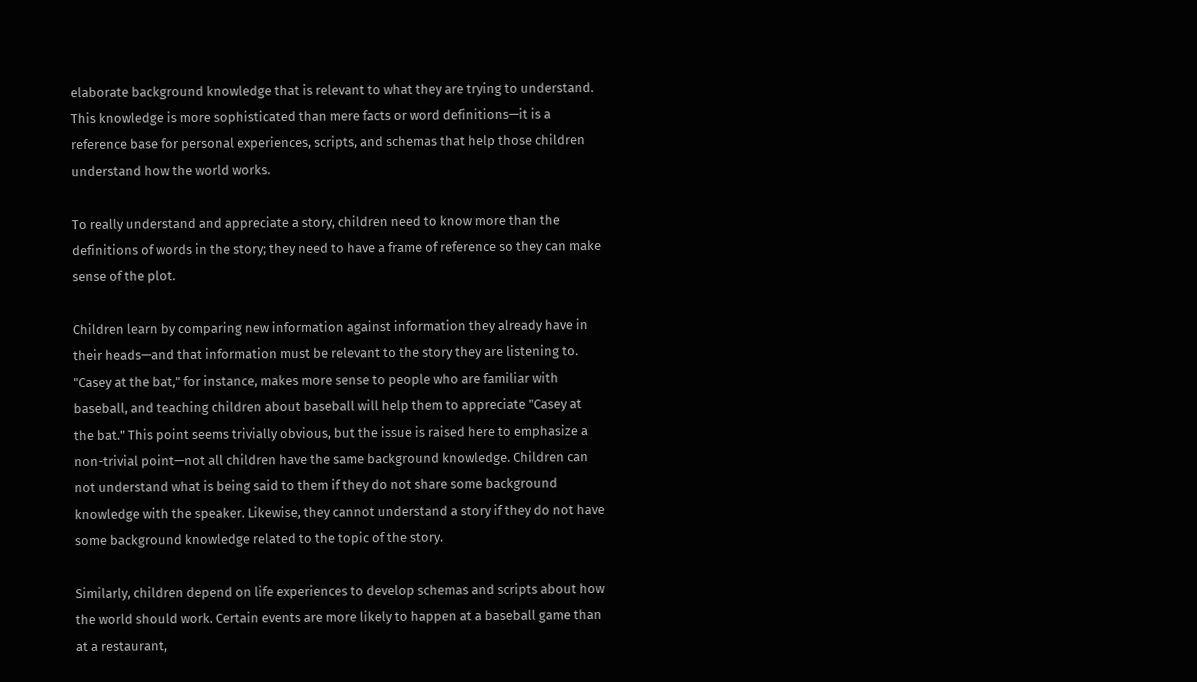elaborate background knowledge that is relevant to what they are trying to understand. This knowledge is more sophisticated than mere facts or word definitions—it is a reference base for personal experiences, scripts, and schemas that help those children understand how the world works.

To really understand and appreciate a story, children need to know more than the definitions of words in the story; they need to have a frame of reference so they can make sense of the plot.

Children learn by comparing new information against information they already have in their heads—and that information must be relevant to the story they are listening to. "Casey at the bat," for instance, makes more sense to people who are familiar with baseball, and teaching children about baseball will help them to appreciate "Casey at the bat." This point seems trivially obvious, but the issue is raised here to emphasize a non-trivial point—not all children have the same background knowledge. Children can not understand what is being said to them if they do not share some background knowledge with the speaker. Likewise, they cannot understand a story if they do not have some background knowledge related to the topic of the story.

Similarly, children depend on life experiences to develop schemas and scripts about how the world should work. Certain events are more likely to happen at a baseball game than at a restaurant,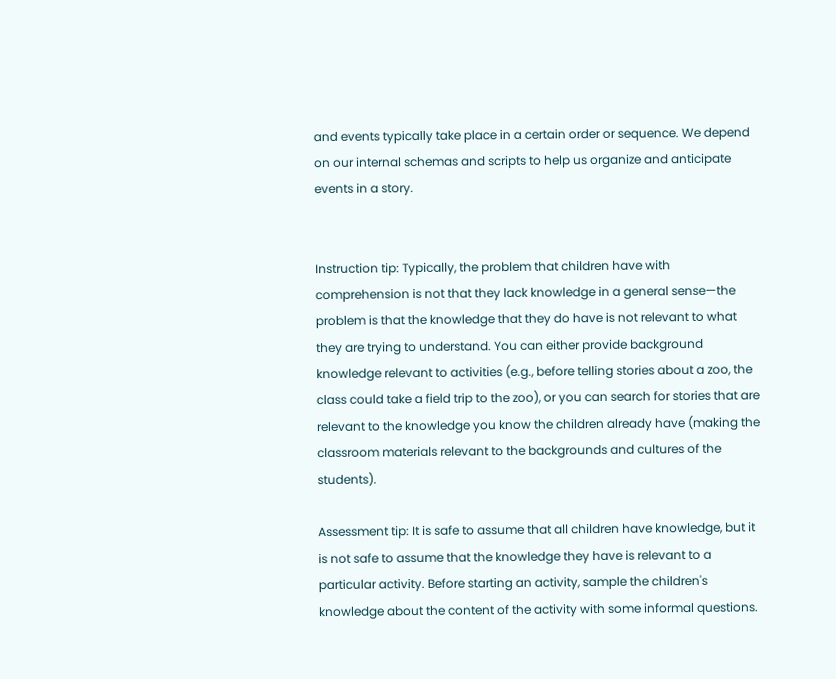and events typically take place in a certain order or sequence. We depend on our internal schemas and scripts to help us organize and anticipate events in a story.


Instruction tip: Typically, the problem that children have with comprehension is not that they lack knowledge in a general sense—the problem is that the knowledge that they do have is not relevant to what they are trying to understand. You can either provide background knowledge relevant to activities (e.g., before telling stories about a zoo, the class could take a field trip to the zoo), or you can search for stories that are relevant to the knowledge you know the children already have (making the classroom materials relevant to the backgrounds and cultures of the students).

Assessment tip: It is safe to assume that all children have knowledge, but it is not safe to assume that the knowledge they have is relevant to a particular activity. Before starting an activity, sample the children's knowledge about the content of the activity with some informal questions.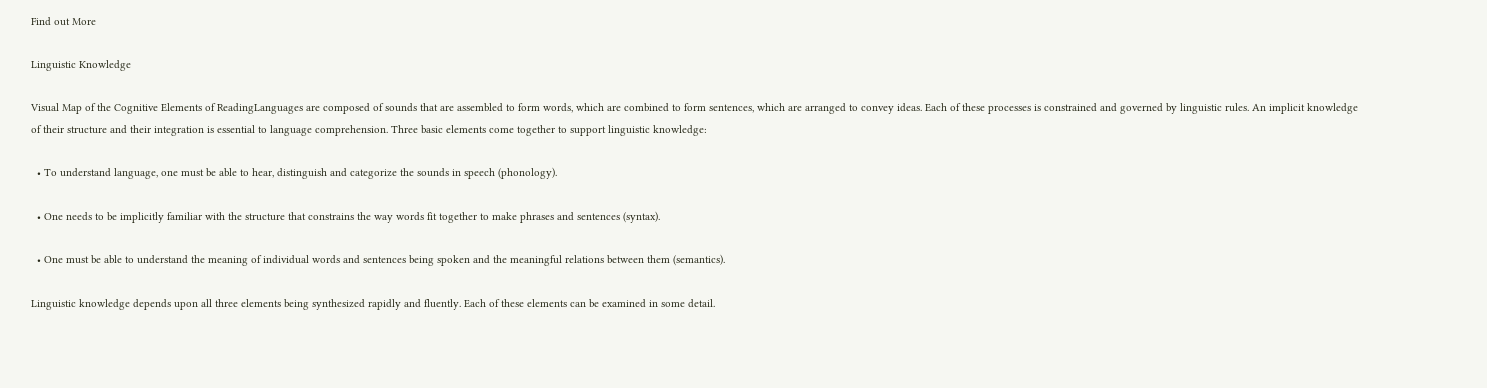Find out More

Linguistic Knowledge

Visual Map of the Cognitive Elements of ReadingLanguages are composed of sounds that are assembled to form words, which are combined to form sentences, which are arranged to convey ideas. Each of these processes is constrained and governed by linguistic rules. An implicit knowledge of their structure and their integration is essential to language comprehension. Three basic elements come together to support linguistic knowledge:

  • To understand language, one must be able to hear, distinguish and categorize the sounds in speech (phonology).

  • One needs to be implicitly familiar with the structure that constrains the way words fit together to make phrases and sentences (syntax).

  • One must be able to understand the meaning of individual words and sentences being spoken and the meaningful relations between them (semantics).

Linguistic knowledge depends upon all three elements being synthesized rapidly and fluently. Each of these elements can be examined in some detail.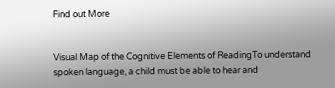Find out More


Visual Map of the Cognitive Elements of ReadingTo understand spoken language, a child must be able to hear and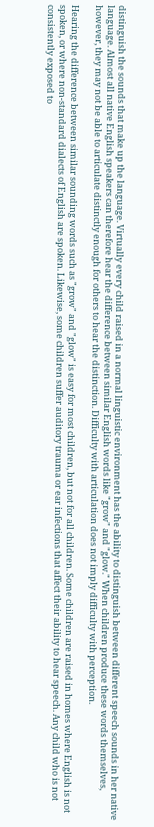distinguish the sounds that make up the language. Virtually every child raised in a normal linguistic environment has the ability to distinguish between different speech sounds in her native language. Almost all native English speakers can therefore hear the difference between similar English words like "grow" and "glow." When children produce these words themselves, however, they may not be able to articulate distinctly enough for others to hear the distinction. Difficulty with articulation does not imply difficulty with perception.

Hearing the difference between similar sounding words such as "grow" and "glow" is easy for most children, but not for all children. Some children are raised in homes where English is not spoken, or where non-standard dialects of English are spoken. Likewise, some children suffer auditory trauma or ear infections that affect their ability to hear speech. Any child who is not consistently exposed to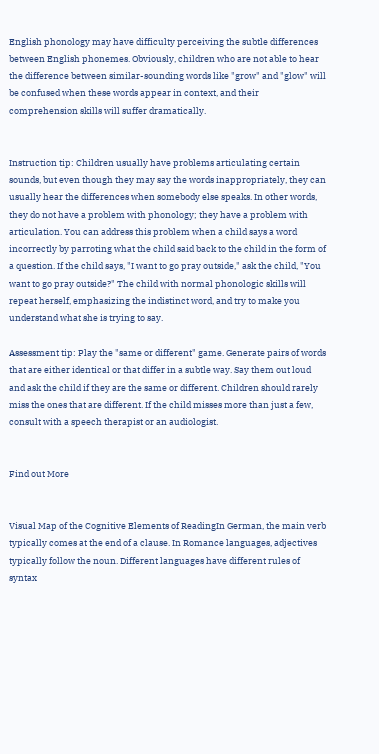English phonology may have difficulty perceiving the subtle differences between English phonemes. Obviously, children who are not able to hear the difference between similar-sounding words like "grow" and "glow" will be confused when these words appear in context, and their comprehension skills will suffer dramatically.


Instruction tip: Children usually have problems articulating certain sounds, but even though they may say the words inappropriately, they can usually hear the differences when somebody else speaks. In other words, they do not have a problem with phonology; they have a problem with articulation. You can address this problem when a child says a word incorrectly by parroting what the child said back to the child in the form of a question. If the child says, "I want to go pray outside," ask the child, "You want to go pray outside?" The child with normal phonologic skills will repeat herself, emphasizing the indistinct word, and try to make you understand what she is trying to say.

Assessment tip: Play the "same or different" game. Generate pairs of words that are either identical or that differ in a subtle way. Say them out loud and ask the child if they are the same or different. Children should rarely miss the ones that are different. If the child misses more than just a few, consult with a speech therapist or an audiologist.


Find out More


Visual Map of the Cognitive Elements of ReadingIn German, the main verb typically comes at the end of a clause. In Romance languages, adjectives typically follow the noun. Different languages have different rules of syntax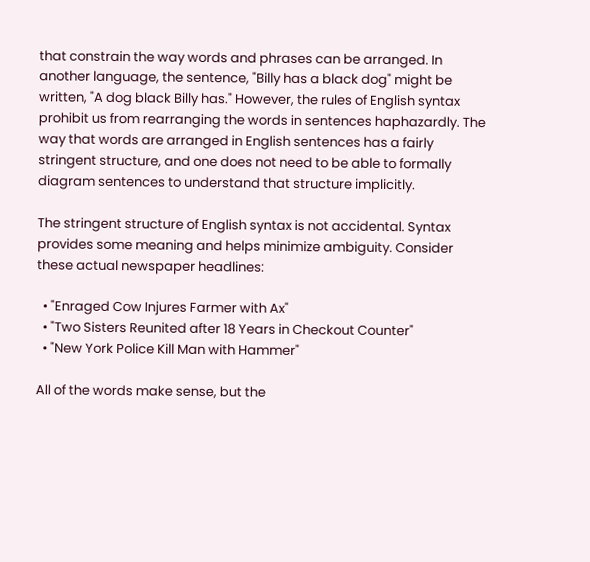that constrain the way words and phrases can be arranged. In another language, the sentence, "Billy has a black dog" might be written, "A dog black Billy has." However, the rules of English syntax prohibit us from rearranging the words in sentences haphazardly. The way that words are arranged in English sentences has a fairly stringent structure, and one does not need to be able to formally diagram sentences to understand that structure implicitly.

The stringent structure of English syntax is not accidental. Syntax provides some meaning and helps minimize ambiguity. Consider these actual newspaper headlines:

  • "Enraged Cow Injures Farmer with Ax"
  • "Two Sisters Reunited after 18 Years in Checkout Counter"
  • "New York Police Kill Man with Hammer"

All of the words make sense, but the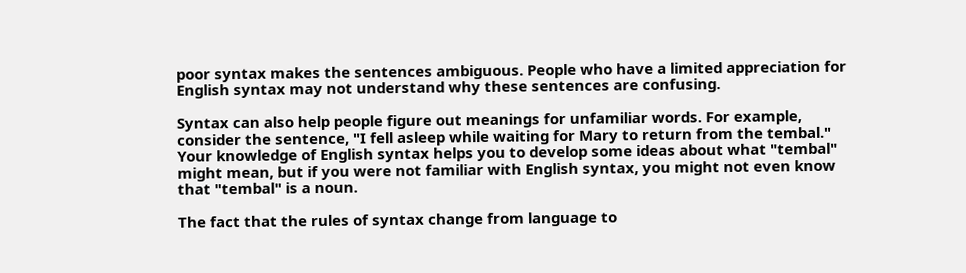poor syntax makes the sentences ambiguous. People who have a limited appreciation for English syntax may not understand why these sentences are confusing.

Syntax can also help people figure out meanings for unfamiliar words. For example, consider the sentence, "I fell asleep while waiting for Mary to return from the tembal." Your knowledge of English syntax helps you to develop some ideas about what "tembal" might mean, but if you were not familiar with English syntax, you might not even know that "tembal" is a noun.

The fact that the rules of syntax change from language to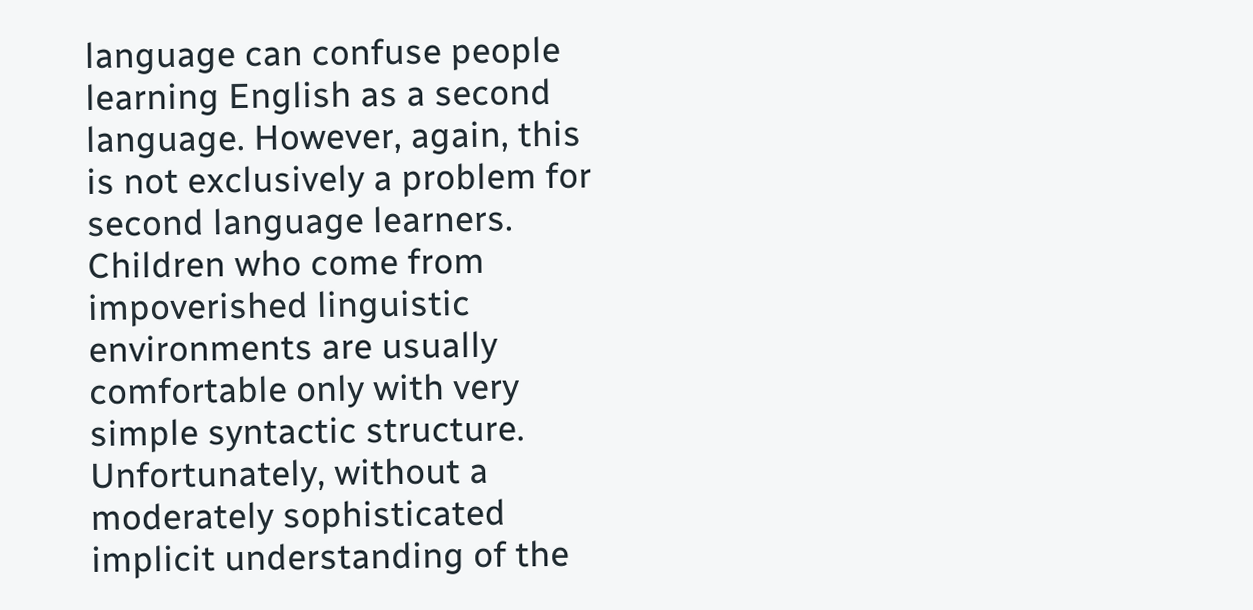language can confuse people learning English as a second language. However, again, this is not exclusively a problem for second language learners. Children who come from impoverished linguistic environments are usually comfortable only with very simple syntactic structure. Unfortunately, without a moderately sophisticated implicit understanding of the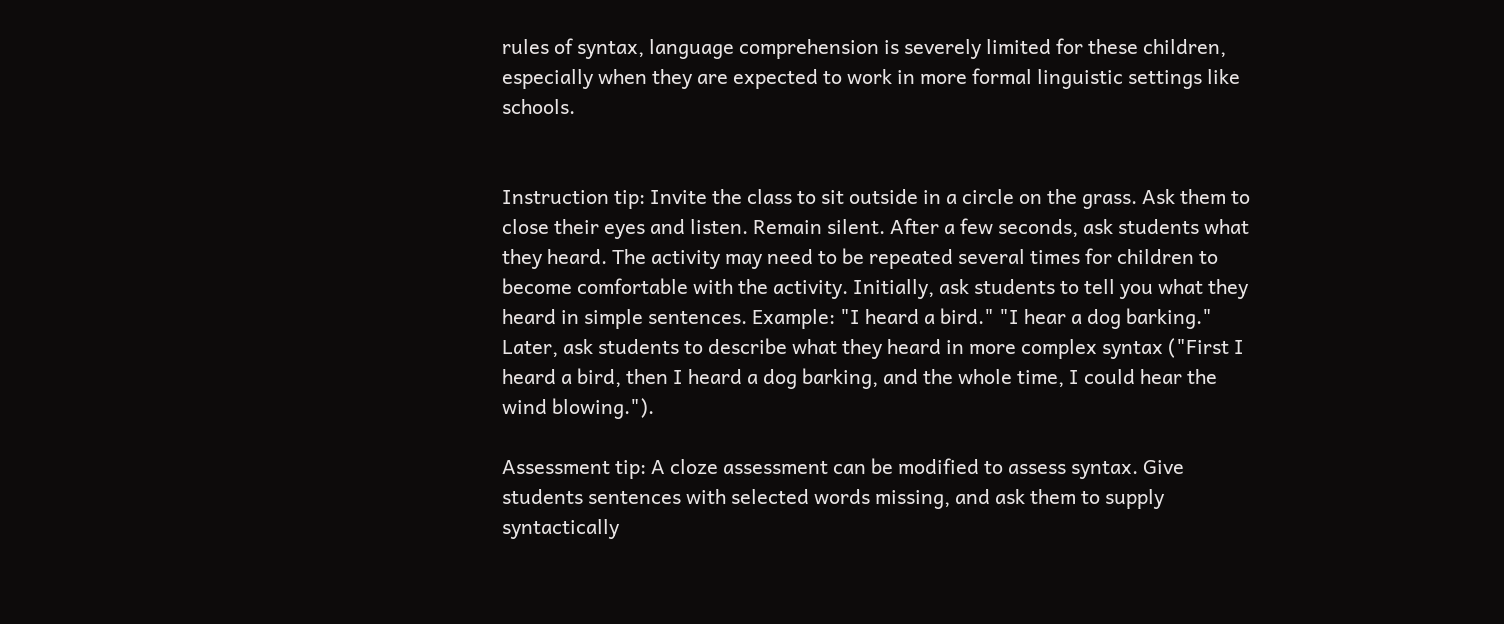rules of syntax, language comprehension is severely limited for these children, especially when they are expected to work in more formal linguistic settings like schools.


Instruction tip: Invite the class to sit outside in a circle on the grass. Ask them to close their eyes and listen. Remain silent. After a few seconds, ask students what they heard. The activity may need to be repeated several times for children to become comfortable with the activity. Initially, ask students to tell you what they heard in simple sentences. Example: "I heard a bird." "I hear a dog barking." Later, ask students to describe what they heard in more complex syntax ("First I heard a bird, then I heard a dog barking, and the whole time, I could hear the wind blowing.").

Assessment tip: A cloze assessment can be modified to assess syntax. Give students sentences with selected words missing, and ask them to supply syntactically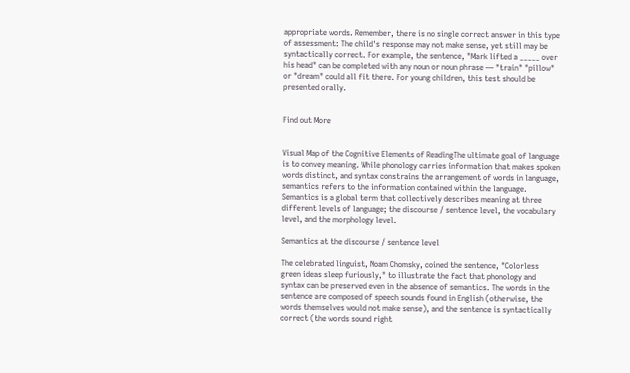appropriate words. Remember, there is no single correct answer in this type of assessment: The child's response may not make sense, yet still may be syntactically correct. For example, the sentence, "Mark lifted a _____ over his head" can be completed with any noun or noun phrase — "train" "pillow" or "dream" could all fit there. For young children, this test should be presented orally.


Find out More


Visual Map of the Cognitive Elements of ReadingThe ultimate goal of language is to convey meaning. While phonology carries information that makes spoken words distinct, and syntax constrains the arrangement of words in language, semantics refers to the information contained within the language. Semantics is a global term that collectively describes meaning at three different levels of language; the discourse / sentence level, the vocabulary level, and the morphology level.

Semantics at the discourse / sentence level

The celebrated linguist, Noam Chomsky, coined the sentence, "Colorless green ideas sleep furiously," to illustrate the fact that phonology and syntax can be preserved even in the absence of semantics. The words in the sentence are composed of speech sounds found in English (otherwise, the words themselves would not make sense), and the sentence is syntactically correct (the words sound right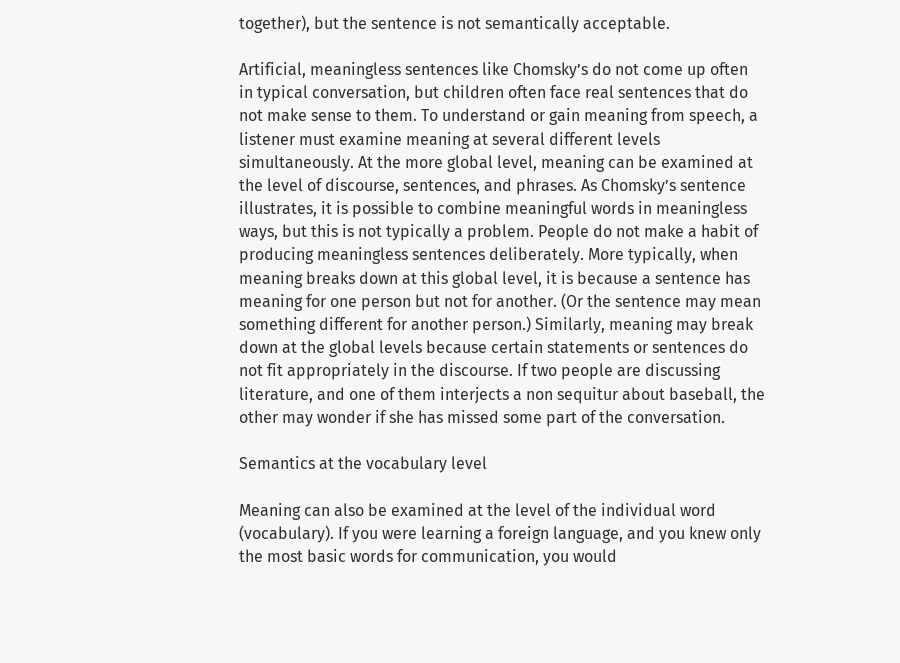together), but the sentence is not semantically acceptable.

Artificial, meaningless sentences like Chomsky’s do not come up often in typical conversation, but children often face real sentences that do not make sense to them. To understand or gain meaning from speech, a listener must examine meaning at several different levels simultaneously. At the more global level, meaning can be examined at the level of discourse, sentences, and phrases. As Chomsky’s sentence illustrates, it is possible to combine meaningful words in meaningless ways, but this is not typically a problem. People do not make a habit of producing meaningless sentences deliberately. More typically, when meaning breaks down at this global level, it is because a sentence has meaning for one person but not for another. (Or the sentence may mean something different for another person.) Similarly, meaning may break down at the global levels because certain statements or sentences do not fit appropriately in the discourse. If two people are discussing literature, and one of them interjects a non sequitur about baseball, the other may wonder if she has missed some part of the conversation.

Semantics at the vocabulary level

Meaning can also be examined at the level of the individual word (vocabulary). If you were learning a foreign language, and you knew only the most basic words for communication, you would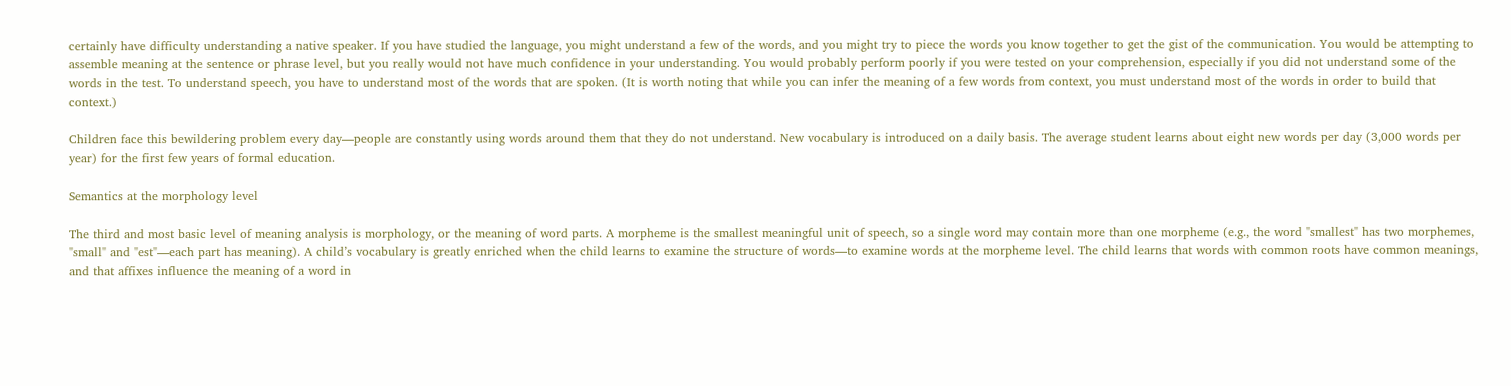certainly have difficulty understanding a native speaker. If you have studied the language, you might understand a few of the words, and you might try to piece the words you know together to get the gist of the communication. You would be attempting to assemble meaning at the sentence or phrase level, but you really would not have much confidence in your understanding. You would probably perform poorly if you were tested on your comprehension, especially if you did not understand some of the words in the test. To understand speech, you have to understand most of the words that are spoken. (It is worth noting that while you can infer the meaning of a few words from context, you must understand most of the words in order to build that context.)

Children face this bewildering problem every day—people are constantly using words around them that they do not understand. New vocabulary is introduced on a daily basis. The average student learns about eight new words per day (3,000 words per year) for the first few years of formal education.

Semantics at the morphology level

The third and most basic level of meaning analysis is morphology, or the meaning of word parts. A morpheme is the smallest meaningful unit of speech, so a single word may contain more than one morpheme (e.g., the word "smallest" has two morphemes, "small" and "est"—each part has meaning). A child’s vocabulary is greatly enriched when the child learns to examine the structure of words—to examine words at the morpheme level. The child learns that words with common roots have common meanings, and that affixes influence the meaning of a word in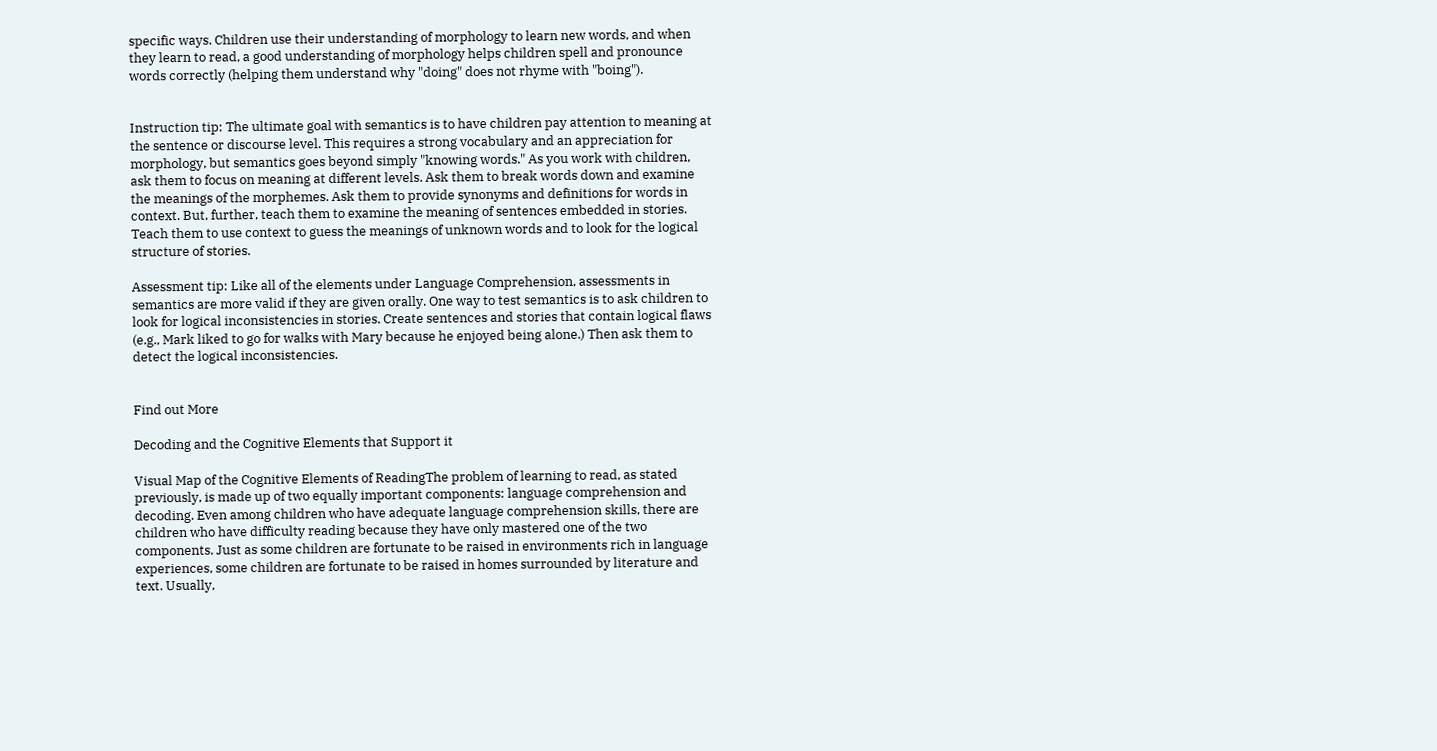specific ways. Children use their understanding of morphology to learn new words, and when they learn to read, a good understanding of morphology helps children spell and pronounce words correctly (helping them understand why "doing" does not rhyme with "boing").


Instruction tip: The ultimate goal with semantics is to have children pay attention to meaning at the sentence or discourse level. This requires a strong vocabulary and an appreciation for morphology, but semantics goes beyond simply "knowing words." As you work with children, ask them to focus on meaning at different levels. Ask them to break words down and examine the meanings of the morphemes. Ask them to provide synonyms and definitions for words in context. But, further, teach them to examine the meaning of sentences embedded in stories. Teach them to use context to guess the meanings of unknown words and to look for the logical structure of stories.

Assessment tip: Like all of the elements under Language Comprehension, assessments in semantics are more valid if they are given orally. One way to test semantics is to ask children to look for logical inconsistencies in stories. Create sentences and stories that contain logical flaws (e.g., Mark liked to go for walks with Mary because he enjoyed being alone.) Then ask them to detect the logical inconsistencies.


Find out More

Decoding and the Cognitive Elements that Support it

Visual Map of the Cognitive Elements of ReadingThe problem of learning to read, as stated previously, is made up of two equally important components: language comprehension and decoding. Even among children who have adequate language comprehension skills, there are children who have difficulty reading because they have only mastered one of the two components. Just as some children are fortunate to be raised in environments rich in language experiences, some children are fortunate to be raised in homes surrounded by literature and text. Usually,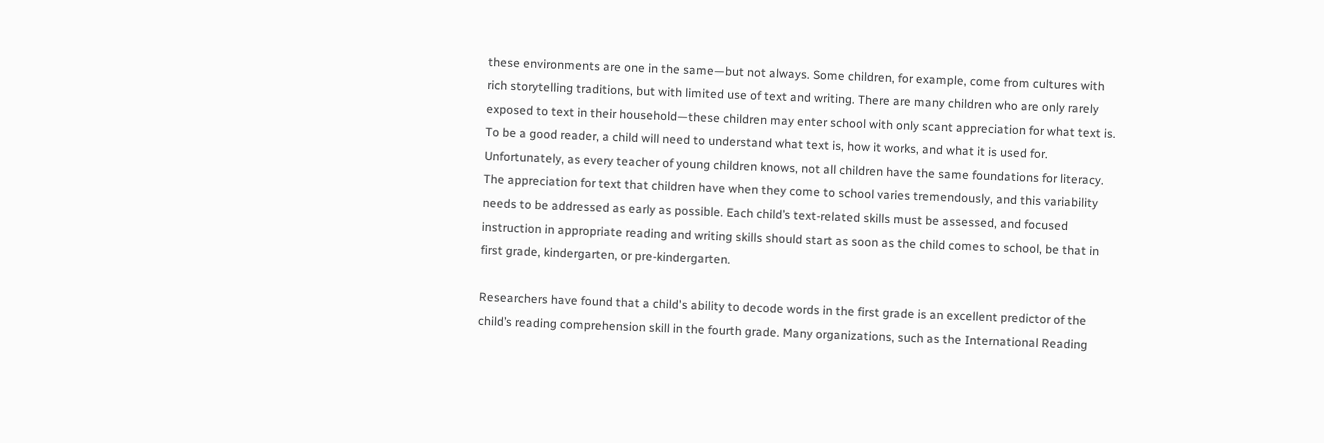these environments are one in the same—but not always. Some children, for example, come from cultures with rich storytelling traditions, but with limited use of text and writing. There are many children who are only rarely exposed to text in their household—these children may enter school with only scant appreciation for what text is. To be a good reader, a child will need to understand what text is, how it works, and what it is used for. Unfortunately, as every teacher of young children knows, not all children have the same foundations for literacy. The appreciation for text that children have when they come to school varies tremendously, and this variability needs to be addressed as early as possible. Each child’s text-related skills must be assessed, and focused instruction in appropriate reading and writing skills should start as soon as the child comes to school, be that in first grade, kindergarten, or pre-kindergarten.

Researchers have found that a child's ability to decode words in the first grade is an excellent predictor of the child’s reading comprehension skill in the fourth grade. Many organizations, such as the International Reading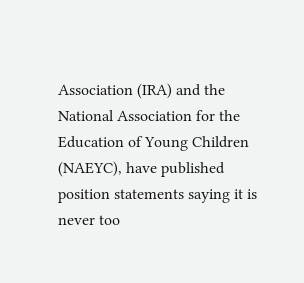Association (IRA) and the National Association for the Education of Young Children (NAEYC), have published position statements saying it is never too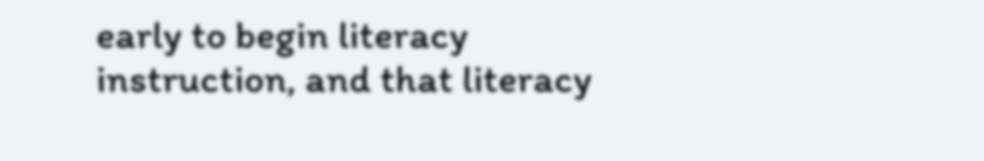early to begin literacy instruction, and that literacy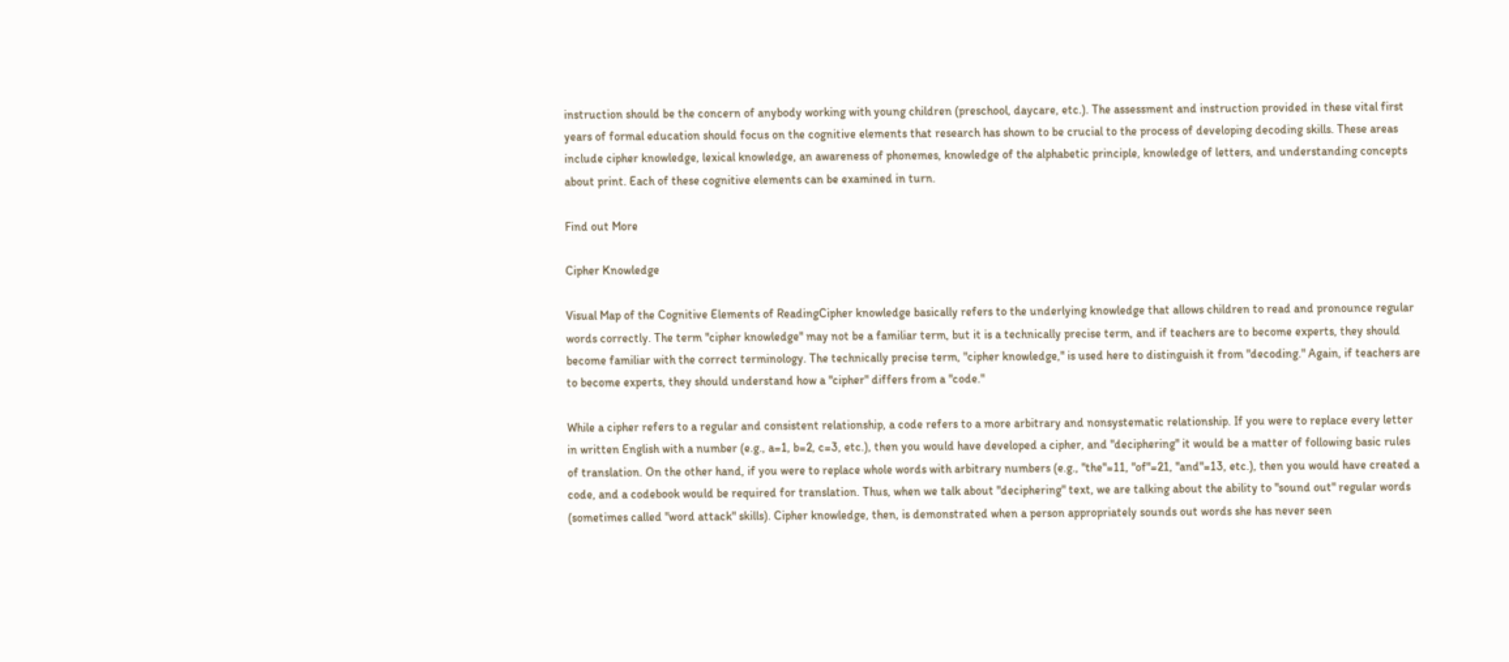instruction should be the concern of anybody working with young children (preschool, daycare, etc.). The assessment and instruction provided in these vital first years of formal education should focus on the cognitive elements that research has shown to be crucial to the process of developing decoding skills. These areas include cipher knowledge, lexical knowledge, an awareness of phonemes, knowledge of the alphabetic principle, knowledge of letters, and understanding concepts about print. Each of these cognitive elements can be examined in turn.

Find out More

Cipher Knowledge

Visual Map of the Cognitive Elements of ReadingCipher knowledge basically refers to the underlying knowledge that allows children to read and pronounce regular words correctly. The term "cipher knowledge" may not be a familiar term, but it is a technically precise term, and if teachers are to become experts, they should become familiar with the correct terminology. The technically precise term, "cipher knowledge," is used here to distinguish it from "decoding." Again, if teachers are to become experts, they should understand how a "cipher" differs from a "code."

While a cipher refers to a regular and consistent relationship, a code refers to a more arbitrary and nonsystematic relationship. If you were to replace every letter in written English with a number (e.g., a=1, b=2, c=3, etc.), then you would have developed a cipher, and "deciphering" it would be a matter of following basic rules of translation. On the other hand, if you were to replace whole words with arbitrary numbers (e.g., "the"=11, "of"=21, "and"=13, etc.), then you would have created a code, and a codebook would be required for translation. Thus, when we talk about "deciphering" text, we are talking about the ability to "sound out" regular words (sometimes called "word attack" skills). Cipher knowledge, then, is demonstrated when a person appropriately sounds out words she has never seen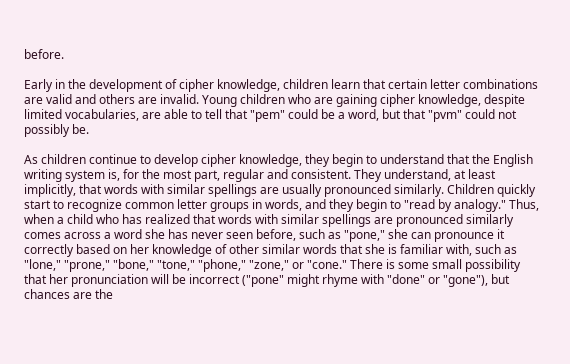before.

Early in the development of cipher knowledge, children learn that certain letter combinations are valid and others are invalid. Young children who are gaining cipher knowledge, despite limited vocabularies, are able to tell that "pem" could be a word, but that "pvm" could not possibly be.

As children continue to develop cipher knowledge, they begin to understand that the English writing system is, for the most part, regular and consistent. They understand, at least implicitly, that words with similar spellings are usually pronounced similarly. Children quickly start to recognize common letter groups in words, and they begin to "read by analogy." Thus, when a child who has realized that words with similar spellings are pronounced similarly comes across a word she has never seen before, such as "pone," she can pronounce it correctly based on her knowledge of other similar words that she is familiar with, such as "lone," "prone," "bone," "tone," "phone," "zone," or "cone." There is some small possibility that her pronunciation will be incorrect ("pone" might rhyme with "done" or "gone"), but chances are the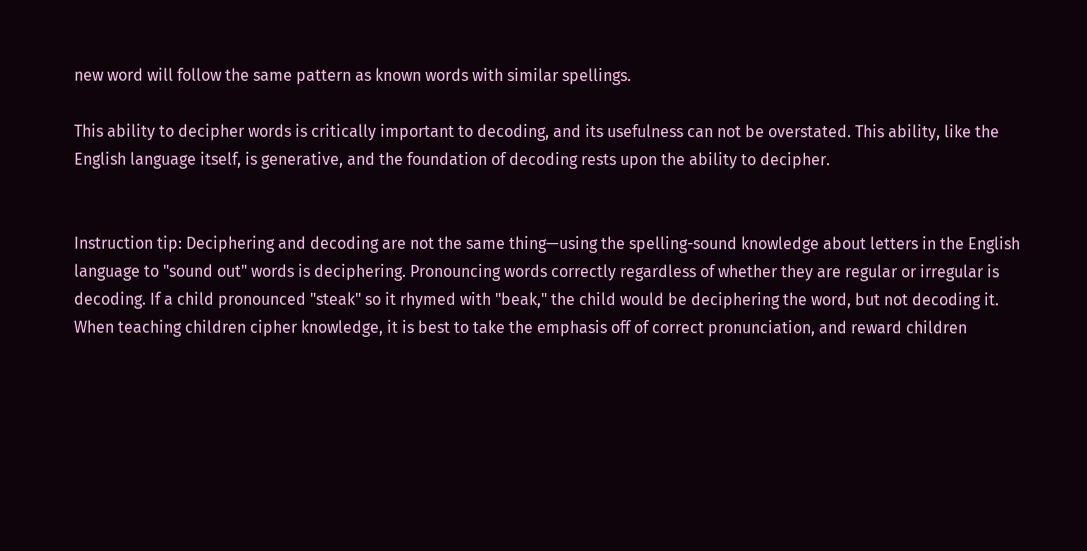new word will follow the same pattern as known words with similar spellings.

This ability to decipher words is critically important to decoding, and its usefulness can not be overstated. This ability, like the English language itself, is generative, and the foundation of decoding rests upon the ability to decipher.


Instruction tip: Deciphering and decoding are not the same thing—using the spelling-sound knowledge about letters in the English language to "sound out" words is deciphering. Pronouncing words correctly regardless of whether they are regular or irregular is decoding. If a child pronounced "steak" so it rhymed with "beak," the child would be deciphering the word, but not decoding it. When teaching children cipher knowledge, it is best to take the emphasis off of correct pronunciation, and reward children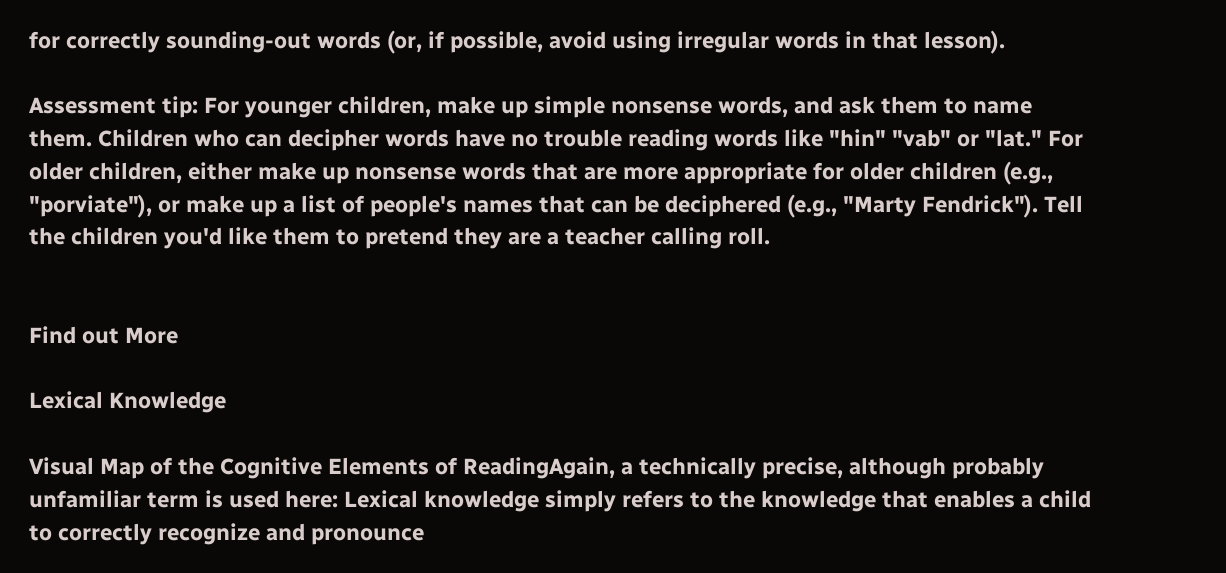for correctly sounding-out words (or, if possible, avoid using irregular words in that lesson).

Assessment tip: For younger children, make up simple nonsense words, and ask them to name them. Children who can decipher words have no trouble reading words like "hin" "vab" or "lat." For older children, either make up nonsense words that are more appropriate for older children (e.g., "porviate"), or make up a list of people's names that can be deciphered (e.g., "Marty Fendrick"). Tell the children you'd like them to pretend they are a teacher calling roll.


Find out More

Lexical Knowledge

Visual Map of the Cognitive Elements of ReadingAgain, a technically precise, although probably unfamiliar term is used here: Lexical knowledge simply refers to the knowledge that enables a child to correctly recognize and pronounce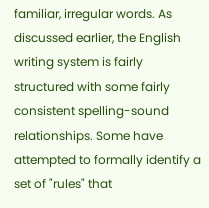familiar, irregular words. As discussed earlier, the English writing system is fairly structured with some fairly consistent spelling-sound relationships. Some have attempted to formally identify a set of "rules" that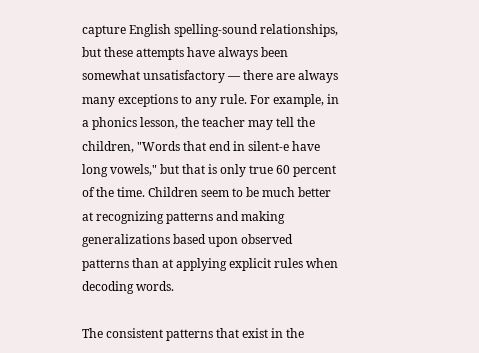capture English spelling-sound relationships, but these attempts have always been somewhat unsatisfactory — there are always many exceptions to any rule. For example, in a phonics lesson, the teacher may tell the children, "Words that end in silent-e have long vowels," but that is only true 60 percent of the time. Children seem to be much better at recognizing patterns and making generalizations based upon observed patterns than at applying explicit rules when decoding words.

The consistent patterns that exist in the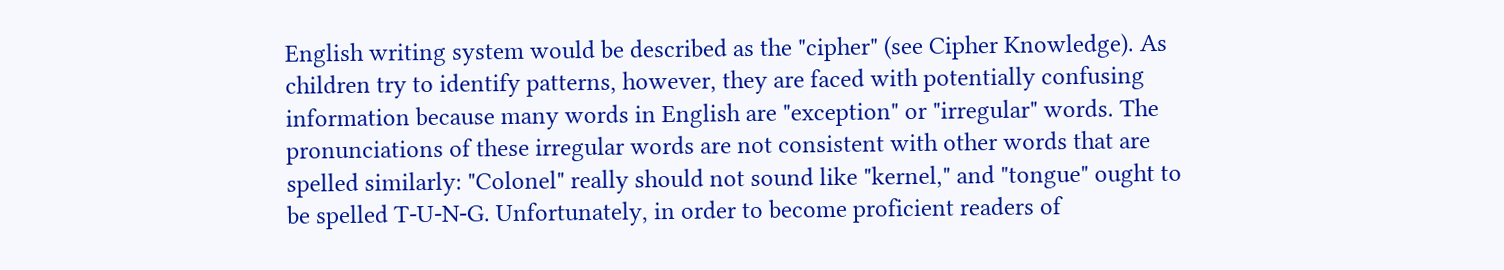English writing system would be described as the "cipher" (see Cipher Knowledge). As children try to identify patterns, however, they are faced with potentially confusing information because many words in English are "exception" or "irregular" words. The pronunciations of these irregular words are not consistent with other words that are spelled similarly: "Colonel" really should not sound like "kernel," and "tongue" ought to be spelled T-U-N-G. Unfortunately, in order to become proficient readers of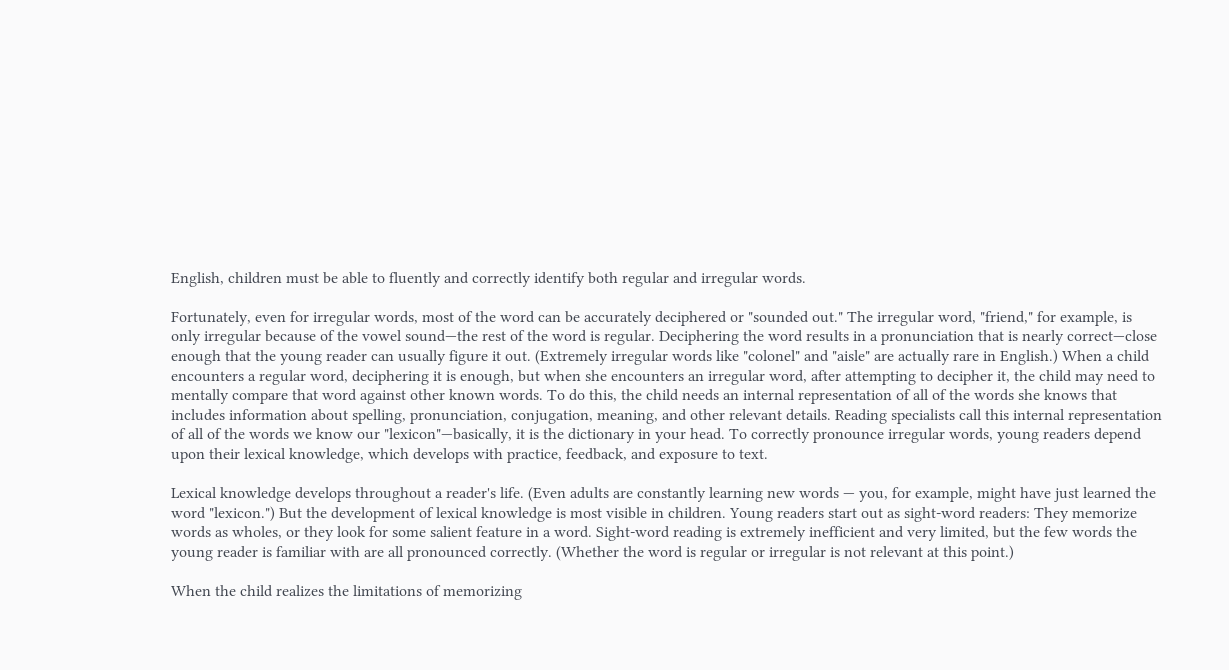English, children must be able to fluently and correctly identify both regular and irregular words.

Fortunately, even for irregular words, most of the word can be accurately deciphered or "sounded out." The irregular word, "friend," for example, is only irregular because of the vowel sound—the rest of the word is regular. Deciphering the word results in a pronunciation that is nearly correct—close enough that the young reader can usually figure it out. (Extremely irregular words like "colonel" and "aisle" are actually rare in English.) When a child encounters a regular word, deciphering it is enough, but when she encounters an irregular word, after attempting to decipher it, the child may need to mentally compare that word against other known words. To do this, the child needs an internal representation of all of the words she knows that includes information about spelling, pronunciation, conjugation, meaning, and other relevant details. Reading specialists call this internal representation of all of the words we know our "lexicon"—basically, it is the dictionary in your head. To correctly pronounce irregular words, young readers depend upon their lexical knowledge, which develops with practice, feedback, and exposure to text.

Lexical knowledge develops throughout a reader's life. (Even adults are constantly learning new words — you, for example, might have just learned the word "lexicon.") But the development of lexical knowledge is most visible in children. Young readers start out as sight-word readers: They memorize words as wholes, or they look for some salient feature in a word. Sight-word reading is extremely inefficient and very limited, but the few words the young reader is familiar with are all pronounced correctly. (Whether the word is regular or irregular is not relevant at this point.)

When the child realizes the limitations of memorizing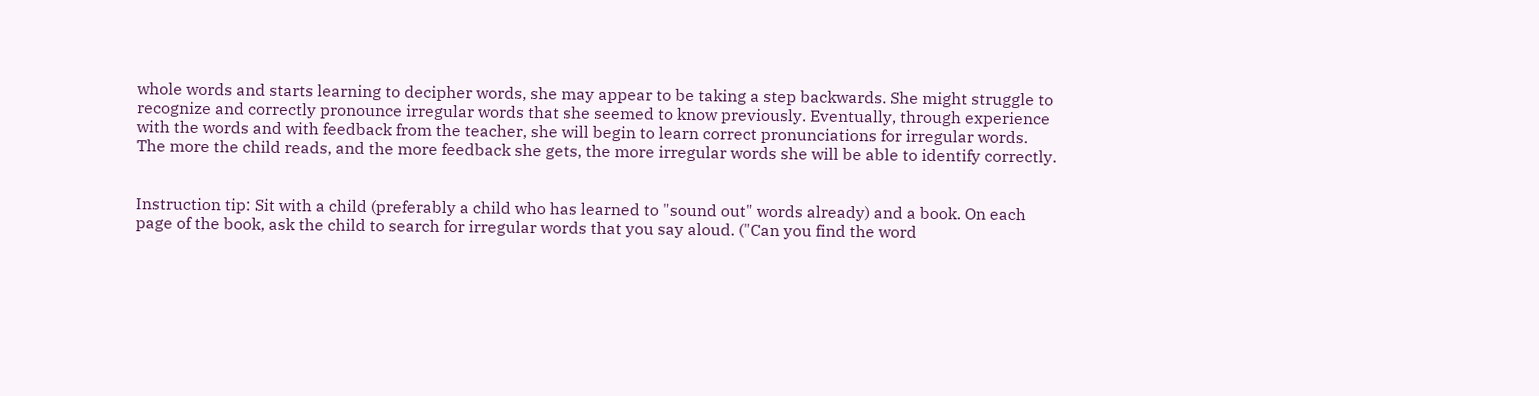whole words and starts learning to decipher words, she may appear to be taking a step backwards. She might struggle to recognize and correctly pronounce irregular words that she seemed to know previously. Eventually, through experience with the words and with feedback from the teacher, she will begin to learn correct pronunciations for irregular words. The more the child reads, and the more feedback she gets, the more irregular words she will be able to identify correctly.


Instruction tip: Sit with a child (preferably a child who has learned to "sound out" words already) and a book. On each page of the book, ask the child to search for irregular words that you say aloud. ("Can you find the word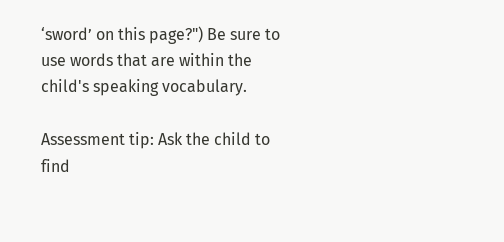‘sword’ on this page?") Be sure to use words that are within the child's speaking vocabulary.

Assessment tip: Ask the child to find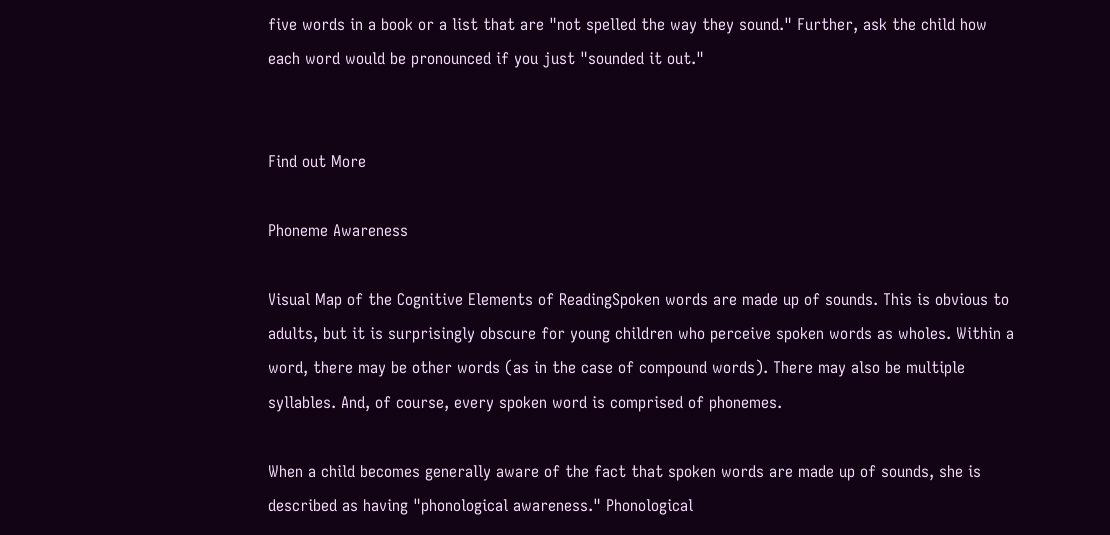five words in a book or a list that are "not spelled the way they sound." Further, ask the child how each word would be pronounced if you just "sounded it out."


Find out More

Phoneme Awareness

Visual Map of the Cognitive Elements of ReadingSpoken words are made up of sounds. This is obvious to adults, but it is surprisingly obscure for young children who perceive spoken words as wholes. Within a word, there may be other words (as in the case of compound words). There may also be multiple syllables. And, of course, every spoken word is comprised of phonemes.

When a child becomes generally aware of the fact that spoken words are made up of sounds, she is described as having "phonological awareness." Phonological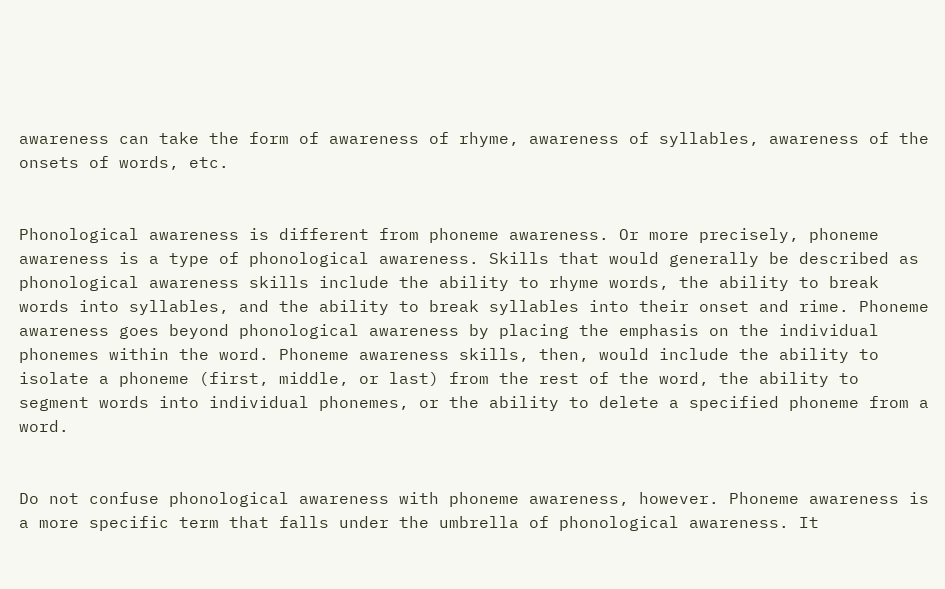awareness can take the form of awareness of rhyme, awareness of syllables, awareness of the onsets of words, etc.


Phonological awareness is different from phoneme awareness. Or more precisely, phoneme awareness is a type of phonological awareness. Skills that would generally be described as phonological awareness skills include the ability to rhyme words, the ability to break words into syllables, and the ability to break syllables into their onset and rime. Phoneme awareness goes beyond phonological awareness by placing the emphasis on the individual phonemes within the word. Phoneme awareness skills, then, would include the ability to isolate a phoneme (first, middle, or last) from the rest of the word, the ability to segment words into individual phonemes, or the ability to delete a specified phoneme from a word.


Do not confuse phonological awareness with phoneme awareness, however. Phoneme awareness is a more specific term that falls under the umbrella of phonological awareness. It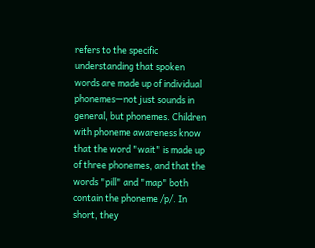refers to the specific understanding that spoken words are made up of individual phonemes—not just sounds in general, but phonemes. Children with phoneme awareness know that the word "wait" is made up of three phonemes, and that the words "pill" and "map" both contain the phoneme /p/. In short, they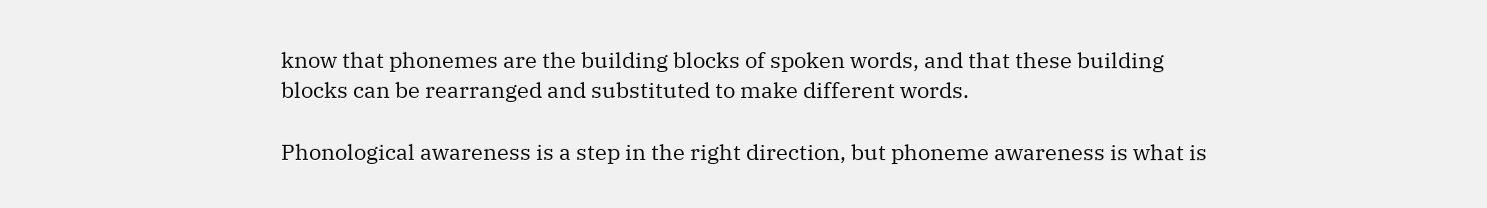know that phonemes are the building blocks of spoken words, and that these building blocks can be rearranged and substituted to make different words.

Phonological awareness is a step in the right direction, but phoneme awareness is what is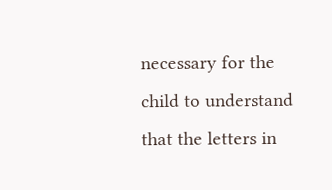necessary for the child to understand that the letters in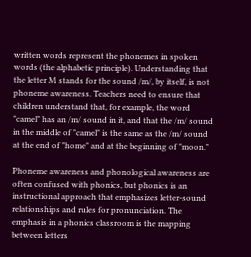written words represent the phonemes in spoken words (the alphabetic principle). Understanding that the letter M stands for the sound /m/, by itself, is not phoneme awareness. Teachers need to ensure that children understand that, for example, the word "camel" has an /m/ sound in it, and that the /m/ sound in the middle of "camel" is the same as the /m/ sound at the end of "home" and at the beginning of "moon."

Phoneme awareness and phonological awareness are often confused with phonics, but phonics is an instructional approach that emphasizes letter-sound relationships and rules for pronunciation. The emphasis in a phonics classroom is the mapping between letters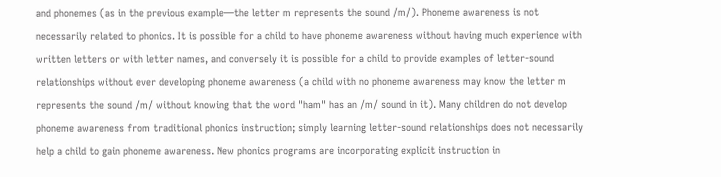and phonemes (as in the previous example—the letter m represents the sound /m/). Phoneme awareness is not necessarily related to phonics. It is possible for a child to have phoneme awareness without having much experience with written letters or with letter names, and conversely it is possible for a child to provide examples of letter-sound relationships without ever developing phoneme awareness (a child with no phoneme awareness may know the letter m represents the sound /m/ without knowing that the word "ham" has an /m/ sound in it). Many children do not develop phoneme awareness from traditional phonics instruction; simply learning letter-sound relationships does not necessarily help a child to gain phoneme awareness. New phonics programs are incorporating explicit instruction in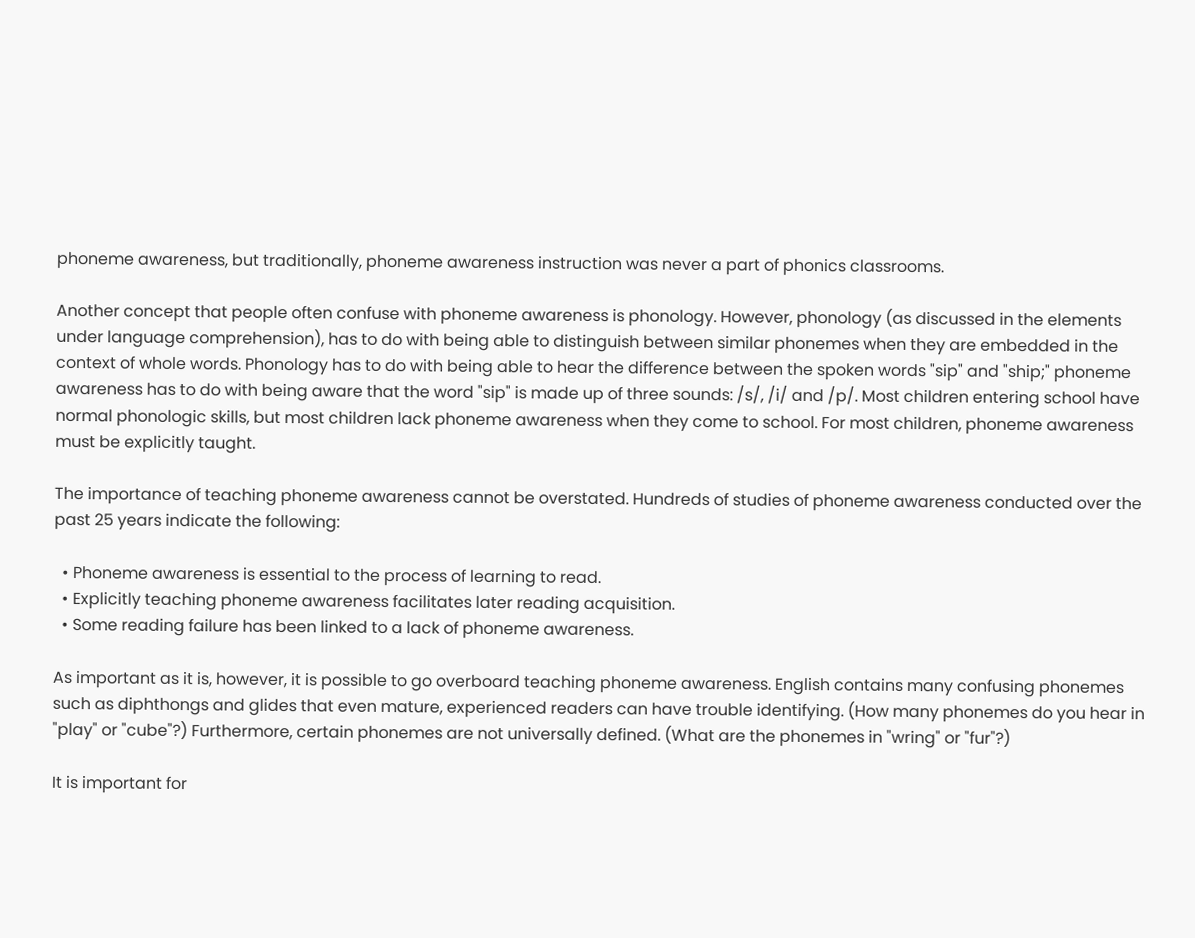phoneme awareness, but traditionally, phoneme awareness instruction was never a part of phonics classrooms.

Another concept that people often confuse with phoneme awareness is phonology. However, phonology (as discussed in the elements under language comprehension), has to do with being able to distinguish between similar phonemes when they are embedded in the context of whole words. Phonology has to do with being able to hear the difference between the spoken words "sip" and "ship;" phoneme awareness has to do with being aware that the word "sip" is made up of three sounds: /s/, /i/ and /p/. Most children entering school have normal phonologic skills, but most children lack phoneme awareness when they come to school. For most children, phoneme awareness must be explicitly taught.

The importance of teaching phoneme awareness cannot be overstated. Hundreds of studies of phoneme awareness conducted over the past 25 years indicate the following:

  • Phoneme awareness is essential to the process of learning to read.
  • Explicitly teaching phoneme awareness facilitates later reading acquisition.
  • Some reading failure has been linked to a lack of phoneme awareness.

As important as it is, however, it is possible to go overboard teaching phoneme awareness. English contains many confusing phonemes such as diphthongs and glides that even mature, experienced readers can have trouble identifying. (How many phonemes do you hear in "play" or "cube"?) Furthermore, certain phonemes are not universally defined. (What are the phonemes in "wring" or "fur"?)

It is important for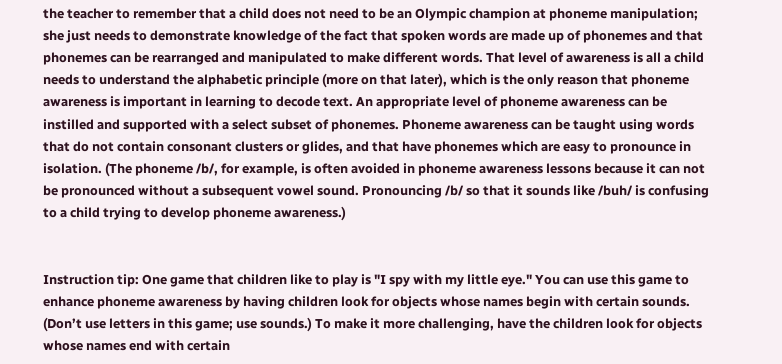the teacher to remember that a child does not need to be an Olympic champion at phoneme manipulation; she just needs to demonstrate knowledge of the fact that spoken words are made up of phonemes and that phonemes can be rearranged and manipulated to make different words. That level of awareness is all a child needs to understand the alphabetic principle (more on that later), which is the only reason that phoneme awareness is important in learning to decode text. An appropriate level of phoneme awareness can be instilled and supported with a select subset of phonemes. Phoneme awareness can be taught using words that do not contain consonant clusters or glides, and that have phonemes which are easy to pronounce in isolation. (The phoneme /b/, for example, is often avoided in phoneme awareness lessons because it can not be pronounced without a subsequent vowel sound. Pronouncing /b/ so that it sounds like /buh/ is confusing to a child trying to develop phoneme awareness.)


Instruction tip: One game that children like to play is "I spy with my little eye." You can use this game to enhance phoneme awareness by having children look for objects whose names begin with certain sounds. (Don’t use letters in this game; use sounds.) To make it more challenging, have the children look for objects whose names end with certain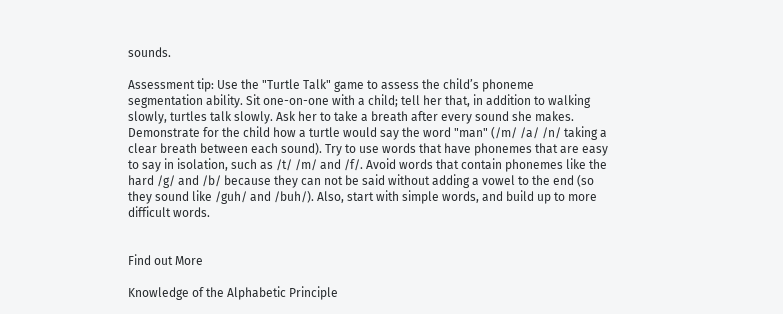sounds.

Assessment tip: Use the "Turtle Talk" game to assess the child’s phoneme segmentation ability. Sit one-on-one with a child; tell her that, in addition to walking slowly, turtles talk slowly. Ask her to take a breath after every sound she makes. Demonstrate for the child how a turtle would say the word "man" (/m/ /a/ /n/ taking a clear breath between each sound). Try to use words that have phonemes that are easy to say in isolation, such as /t/ /m/ and /f/. Avoid words that contain phonemes like the hard /g/ and /b/ because they can not be said without adding a vowel to the end (so they sound like /guh/ and /buh/). Also, start with simple words, and build up to more difficult words.


Find out More

Knowledge of the Alphabetic Principle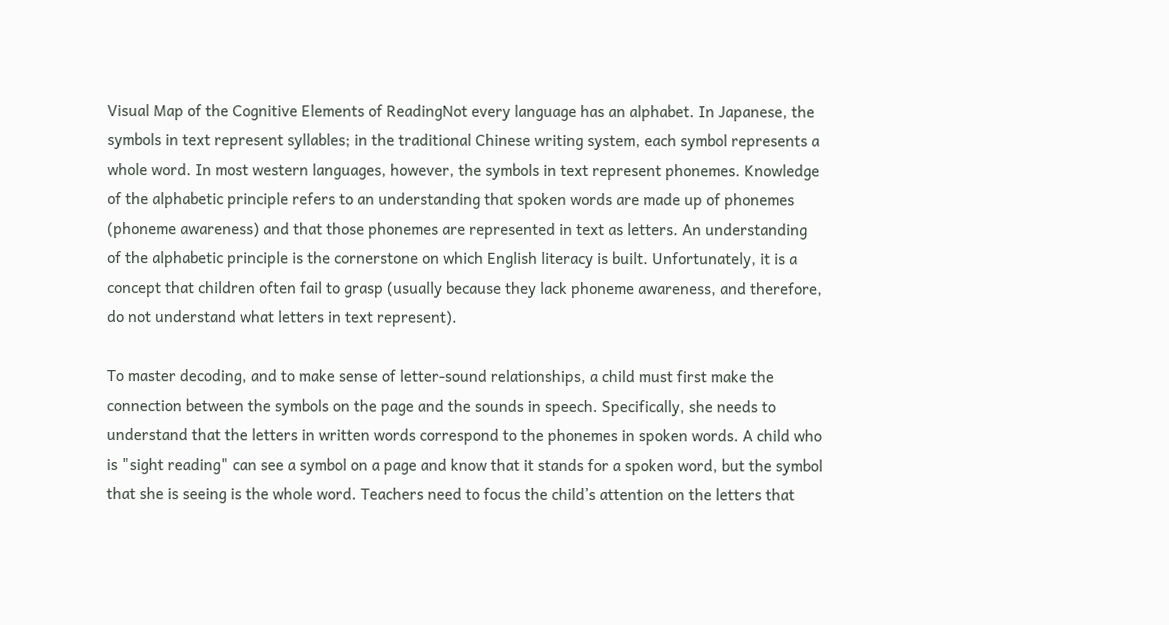Visual Map of the Cognitive Elements of ReadingNot every language has an alphabet. In Japanese, the symbols in text represent syllables; in the traditional Chinese writing system, each symbol represents a whole word. In most western languages, however, the symbols in text represent phonemes. Knowledge of the alphabetic principle refers to an understanding that spoken words are made up of phonemes (phoneme awareness) and that those phonemes are represented in text as letters. An understanding of the alphabetic principle is the cornerstone on which English literacy is built. Unfortunately, it is a concept that children often fail to grasp (usually because they lack phoneme awareness, and therefore, do not understand what letters in text represent).

To master decoding, and to make sense of letter-sound relationships, a child must first make the connection between the symbols on the page and the sounds in speech. Specifically, she needs to understand that the letters in written words correspond to the phonemes in spoken words. A child who is "sight reading" can see a symbol on a page and know that it stands for a spoken word, but the symbol that she is seeing is the whole word. Teachers need to focus the child’s attention on the letters that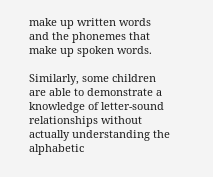make up written words and the phonemes that make up spoken words.

Similarly, some children are able to demonstrate a knowledge of letter-sound relationships without actually understanding the alphabetic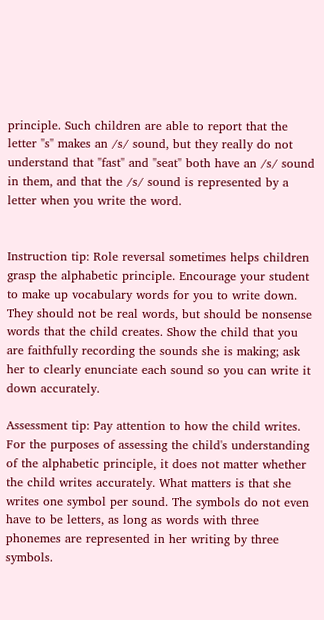principle. Such children are able to report that the letter "s" makes an /s/ sound, but they really do not understand that "fast" and "seat" both have an /s/ sound in them, and that the /s/ sound is represented by a letter when you write the word.


Instruction tip: Role reversal sometimes helps children grasp the alphabetic principle. Encourage your student to make up vocabulary words for you to write down. They should not be real words, but should be nonsense words that the child creates. Show the child that you are faithfully recording the sounds she is making; ask her to clearly enunciate each sound so you can write it down accurately.

Assessment tip: Pay attention to how the child writes. For the purposes of assessing the child's understanding of the alphabetic principle, it does not matter whether the child writes accurately. What matters is that she writes one symbol per sound. The symbols do not even have to be letters, as long as words with three phonemes are represented in her writing by three symbols.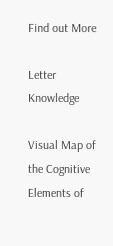Find out More

Letter Knowledge

Visual Map of the Cognitive Elements of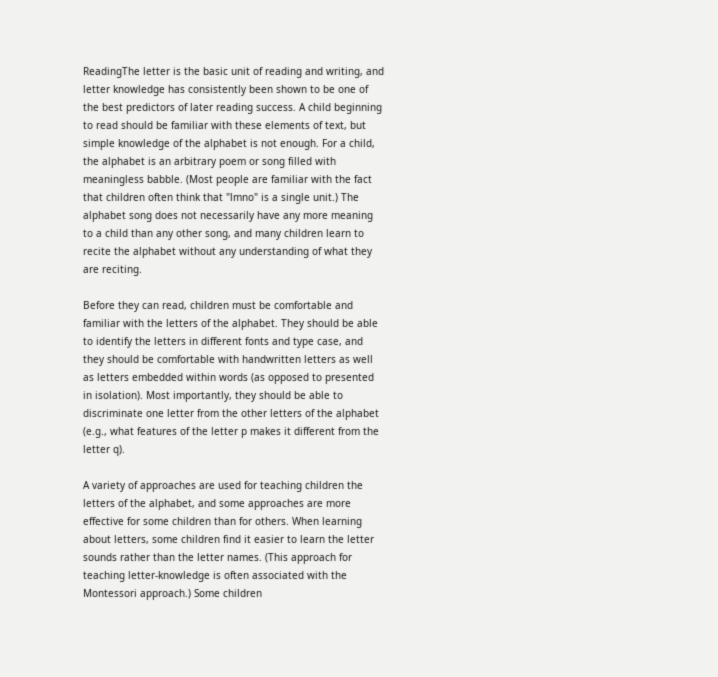ReadingThe letter is the basic unit of reading and writing, and letter knowledge has consistently been shown to be one of the best predictors of later reading success. A child beginning to read should be familiar with these elements of text, but simple knowledge of the alphabet is not enough. For a child, the alphabet is an arbitrary poem or song filled with meaningless babble. (Most people are familiar with the fact that children often think that "lmno" is a single unit.) The alphabet song does not necessarily have any more meaning to a child than any other song, and many children learn to recite the alphabet without any understanding of what they are reciting.

Before they can read, children must be comfortable and familiar with the letters of the alphabet. They should be able to identify the letters in different fonts and type case, and they should be comfortable with handwritten letters as well as letters embedded within words (as opposed to presented in isolation). Most importantly, they should be able to discriminate one letter from the other letters of the alphabet (e.g., what features of the letter p makes it different from the letter q).

A variety of approaches are used for teaching children the letters of the alphabet, and some approaches are more effective for some children than for others. When learning about letters, some children find it easier to learn the letter sounds rather than the letter names. (This approach for teaching letter-knowledge is often associated with the Montessori approach.) Some children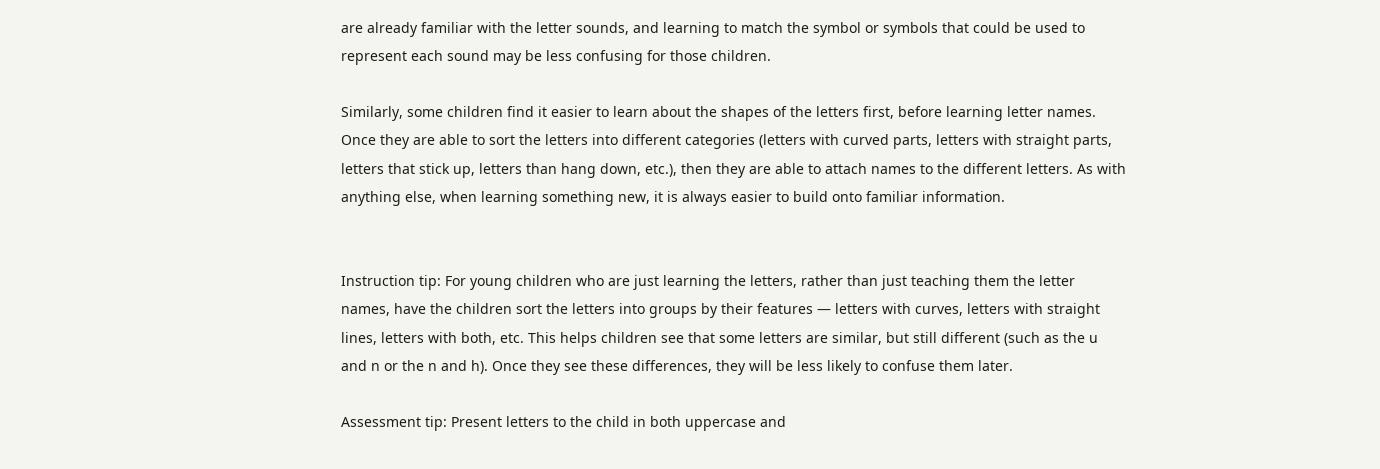are already familiar with the letter sounds, and learning to match the symbol or symbols that could be used to represent each sound may be less confusing for those children.

Similarly, some children find it easier to learn about the shapes of the letters first, before learning letter names. Once they are able to sort the letters into different categories (letters with curved parts, letters with straight parts, letters that stick up, letters than hang down, etc.), then they are able to attach names to the different letters. As with anything else, when learning something new, it is always easier to build onto familiar information.


Instruction tip: For young children who are just learning the letters, rather than just teaching them the letter names, have the children sort the letters into groups by their features — letters with curves, letters with straight lines, letters with both, etc. This helps children see that some letters are similar, but still different (such as the u and n or the n and h). Once they see these differences, they will be less likely to confuse them later.

Assessment tip: Present letters to the child in both uppercase and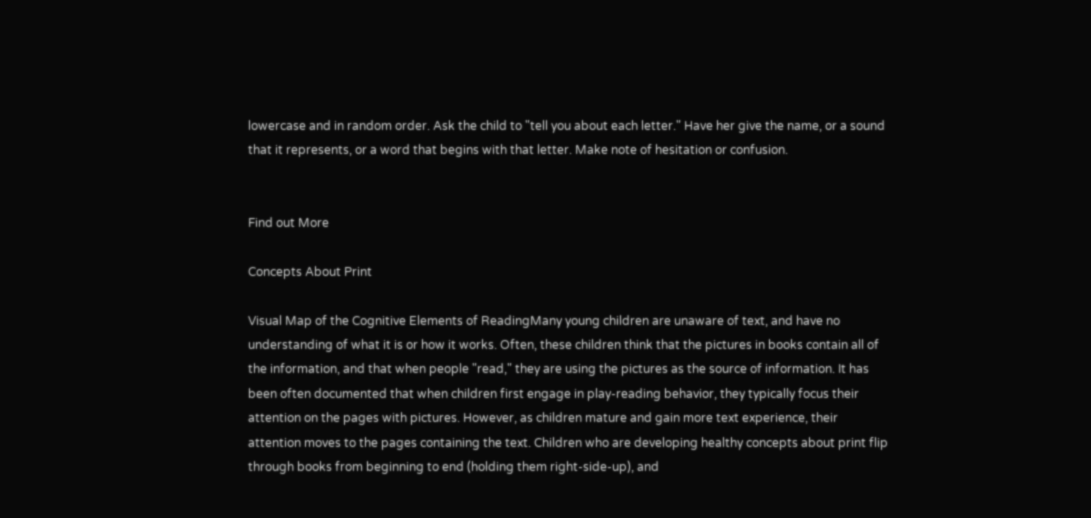lowercase and in random order. Ask the child to "tell you about each letter." Have her give the name, or a sound that it represents, or a word that begins with that letter. Make note of hesitation or confusion.


Find out More

Concepts About Print

Visual Map of the Cognitive Elements of ReadingMany young children are unaware of text, and have no understanding of what it is or how it works. Often, these children think that the pictures in books contain all of the information, and that when people "read," they are using the pictures as the source of information. It has been often documented that when children first engage in play-reading behavior, they typically focus their attention on the pages with pictures. However, as children mature and gain more text experience, their attention moves to the pages containing the text. Children who are developing healthy concepts about print flip through books from beginning to end (holding them right-side-up), and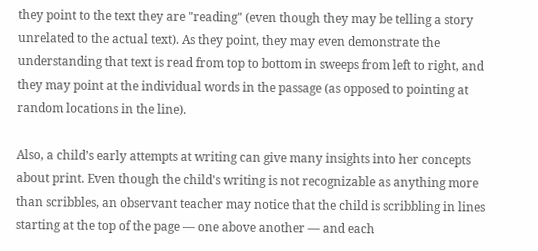they point to the text they are "reading" (even though they may be telling a story unrelated to the actual text). As they point, they may even demonstrate the understanding that text is read from top to bottom in sweeps from left to right, and they may point at the individual words in the passage (as opposed to pointing at random locations in the line).

Also, a child’s early attempts at writing can give many insights into her concepts about print. Even though the child's writing is not recognizable as anything more than scribbles, an observant teacher may notice that the child is scribbling in lines starting at the top of the page — one above another — and each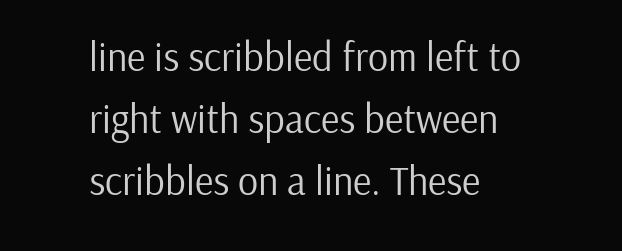line is scribbled from left to right with spaces between scribbles on a line. These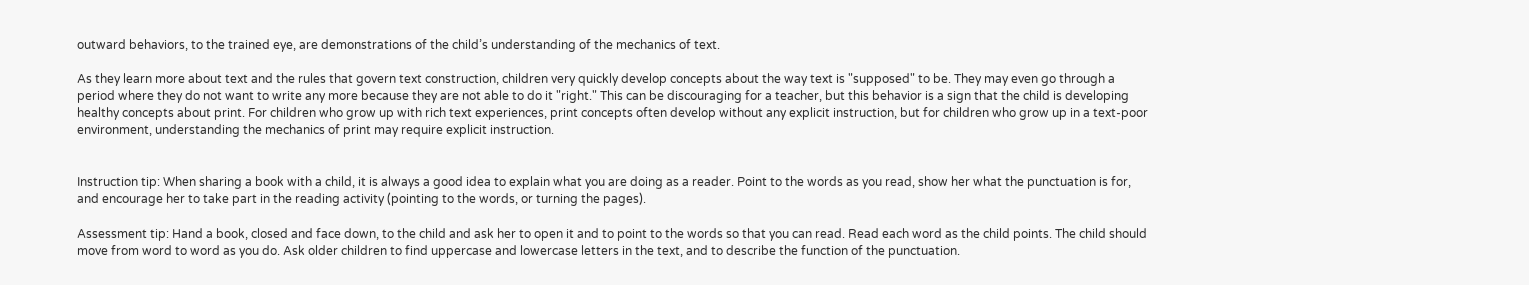outward behaviors, to the trained eye, are demonstrations of the child’s understanding of the mechanics of text.

As they learn more about text and the rules that govern text construction, children very quickly develop concepts about the way text is "supposed" to be. They may even go through a period where they do not want to write any more because they are not able to do it "right." This can be discouraging for a teacher, but this behavior is a sign that the child is developing healthy concepts about print. For children who grow up with rich text experiences, print concepts often develop without any explicit instruction, but for children who grow up in a text-poor environment, understanding the mechanics of print may require explicit instruction.


Instruction tip: When sharing a book with a child, it is always a good idea to explain what you are doing as a reader. Point to the words as you read, show her what the punctuation is for, and encourage her to take part in the reading activity (pointing to the words, or turning the pages).

Assessment tip: Hand a book, closed and face down, to the child and ask her to open it and to point to the words so that you can read. Read each word as the child points. The child should move from word to word as you do. Ask older children to find uppercase and lowercase letters in the text, and to describe the function of the punctuation.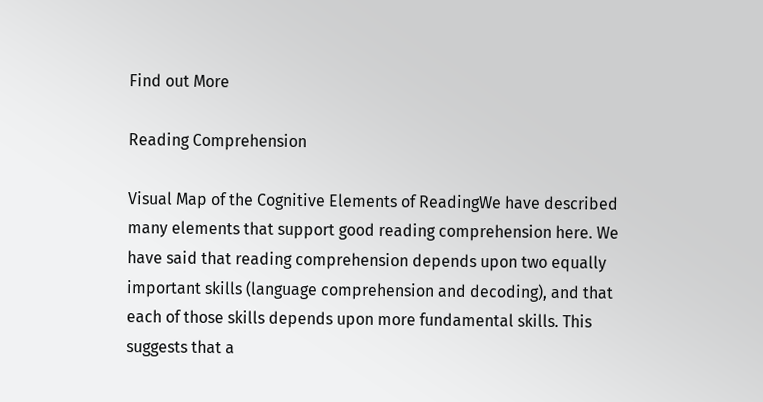Find out More

Reading Comprehension

Visual Map of the Cognitive Elements of ReadingWe have described many elements that support good reading comprehension here. We have said that reading comprehension depends upon two equally important skills (language comprehension and decoding), and that each of those skills depends upon more fundamental skills. This suggests that a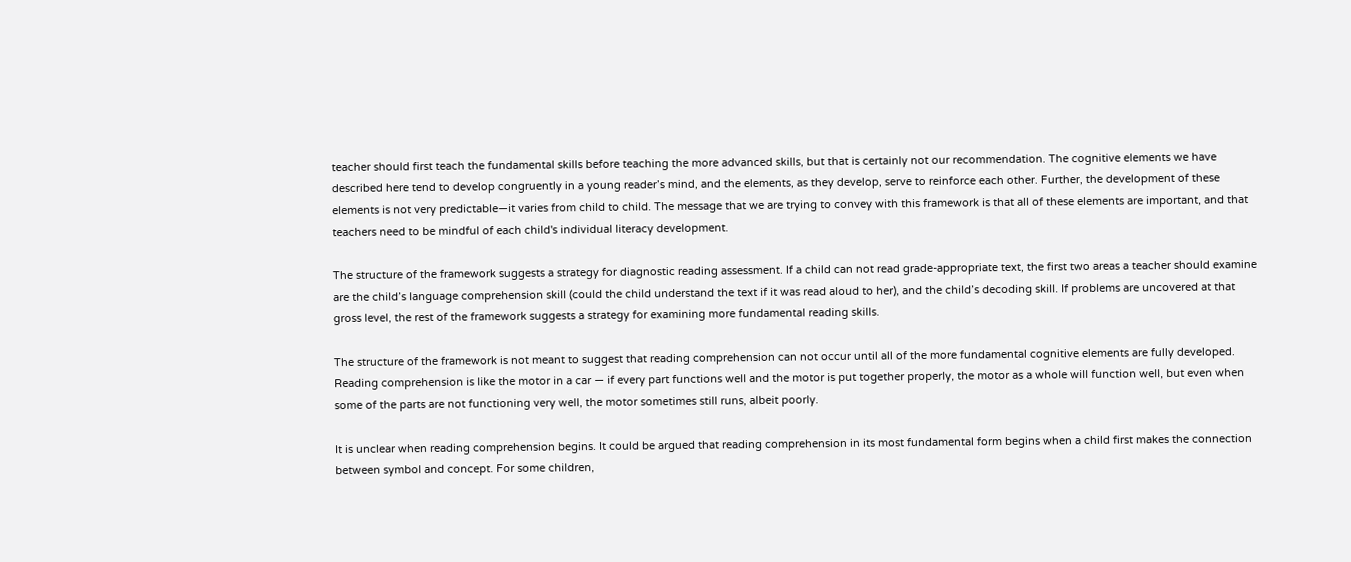teacher should first teach the fundamental skills before teaching the more advanced skills, but that is certainly not our recommendation. The cognitive elements we have described here tend to develop congruently in a young reader’s mind, and the elements, as they develop, serve to reinforce each other. Further, the development of these elements is not very predictable—it varies from child to child. The message that we are trying to convey with this framework is that all of these elements are important, and that teachers need to be mindful of each child's individual literacy development.

The structure of the framework suggests a strategy for diagnostic reading assessment. If a child can not read grade-appropriate text, the first two areas a teacher should examine are the child’s language comprehension skill (could the child understand the text if it was read aloud to her), and the child’s decoding skill. If problems are uncovered at that gross level, the rest of the framework suggests a strategy for examining more fundamental reading skills.

The structure of the framework is not meant to suggest that reading comprehension can not occur until all of the more fundamental cognitive elements are fully developed. Reading comprehension is like the motor in a car — if every part functions well and the motor is put together properly, the motor as a whole will function well, but even when some of the parts are not functioning very well, the motor sometimes still runs, albeit poorly.

It is unclear when reading comprehension begins. It could be argued that reading comprehension in its most fundamental form begins when a child first makes the connection between symbol and concept. For some children,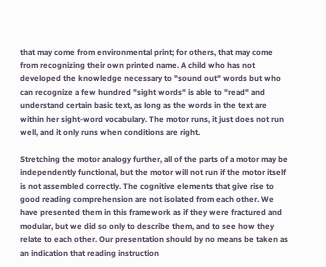that may come from environmental print; for others, that may come from recognizing their own printed name. A child who has not developed the knowledge necessary to "sound out" words but who can recognize a few hundred "sight words" is able to "read" and understand certain basic text, as long as the words in the text are within her sight-word vocabulary. The motor runs, it just does not run well, and it only runs when conditions are right.

Stretching the motor analogy further, all of the parts of a motor may be independently functional, but the motor will not run if the motor itself is not assembled correctly. The cognitive elements that give rise to good reading comprehension are not isolated from each other. We have presented them in this framework as if they were fractured and modular, but we did so only to describe them, and to see how they relate to each other. Our presentation should by no means be taken as an indication that reading instruction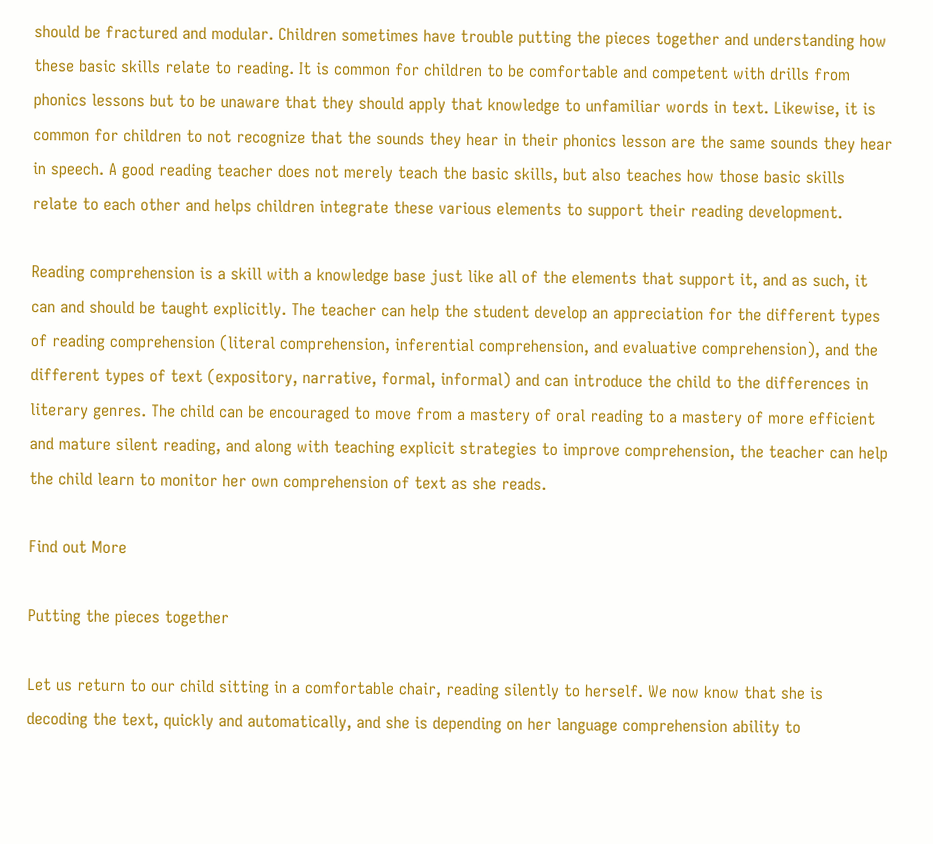should be fractured and modular. Children sometimes have trouble putting the pieces together and understanding how these basic skills relate to reading. It is common for children to be comfortable and competent with drills from phonics lessons but to be unaware that they should apply that knowledge to unfamiliar words in text. Likewise, it is common for children to not recognize that the sounds they hear in their phonics lesson are the same sounds they hear in speech. A good reading teacher does not merely teach the basic skills, but also teaches how those basic skills relate to each other and helps children integrate these various elements to support their reading development.

Reading comprehension is a skill with a knowledge base just like all of the elements that support it, and as such, it can and should be taught explicitly. The teacher can help the student develop an appreciation for the different types of reading comprehension (literal comprehension, inferential comprehension, and evaluative comprehension), and the different types of text (expository, narrative, formal, informal) and can introduce the child to the differences in literary genres. The child can be encouraged to move from a mastery of oral reading to a mastery of more efficient and mature silent reading, and along with teaching explicit strategies to improve comprehension, the teacher can help the child learn to monitor her own comprehension of text as she reads.

Find out More

Putting the pieces together

Let us return to our child sitting in a comfortable chair, reading silently to herself. We now know that she is decoding the text, quickly and automatically, and she is depending on her language comprehension ability to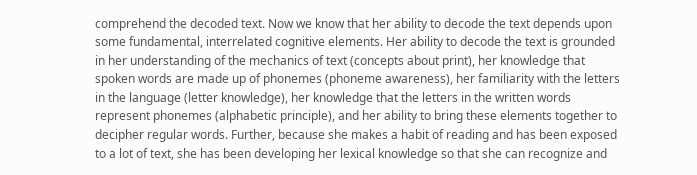comprehend the decoded text. Now we know that her ability to decode the text depends upon some fundamental, interrelated cognitive elements. Her ability to decode the text is grounded in her understanding of the mechanics of text (concepts about print), her knowledge that spoken words are made up of phonemes (phoneme awareness), her familiarity with the letters in the language (letter knowledge), her knowledge that the letters in the written words represent phonemes (alphabetic principle), and her ability to bring these elements together to decipher regular words. Further, because she makes a habit of reading and has been exposed to a lot of text, she has been developing her lexical knowledge so that she can recognize and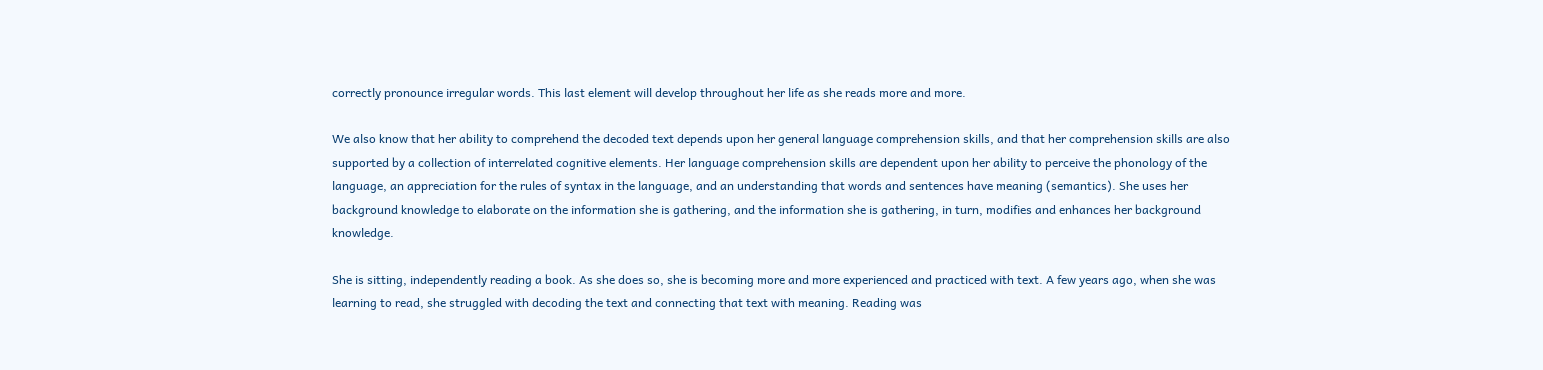correctly pronounce irregular words. This last element will develop throughout her life as she reads more and more.

We also know that her ability to comprehend the decoded text depends upon her general language comprehension skills, and that her comprehension skills are also supported by a collection of interrelated cognitive elements. Her language comprehension skills are dependent upon her ability to perceive the phonology of the language, an appreciation for the rules of syntax in the language, and an understanding that words and sentences have meaning (semantics). She uses her background knowledge to elaborate on the information she is gathering, and the information she is gathering, in turn, modifies and enhances her background knowledge.

She is sitting, independently reading a book. As she does so, she is becoming more and more experienced and practiced with text. A few years ago, when she was learning to read, she struggled with decoding the text and connecting that text with meaning. Reading was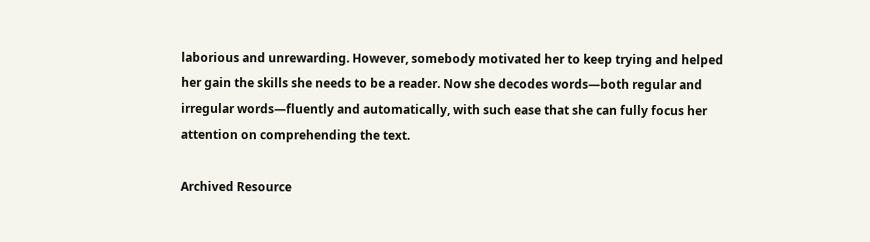laborious and unrewarding. However, somebody motivated her to keep trying and helped her gain the skills she needs to be a reader. Now she decodes words—both regular and irregular words—fluently and automatically, with such ease that she can fully focus her attention on comprehending the text.

Archived Resource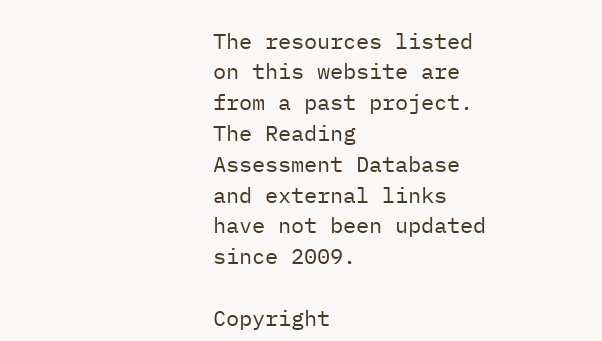The resources listed on this website are from a past project. The Reading Assessment Database and external links have not been updated since 2009.

Copyright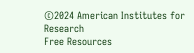©2024 American Institutes for Research
Free Resources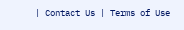| Contact Us | Terms of Use